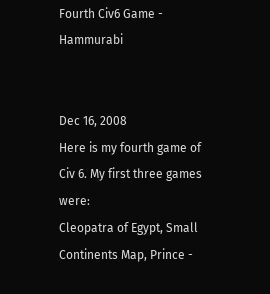Fourth Civ6 Game - Hammurabi


Dec 16, 2008
Here is my fourth game of Civ 6. My first three games were:
Cleopatra of Egypt, Small Continents Map, Prince -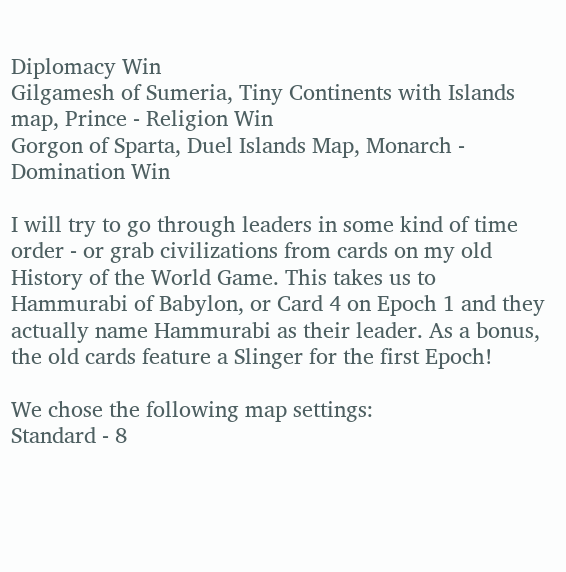Diplomacy Win
Gilgamesh of Sumeria, Tiny Continents with Islands map, Prince - Religion Win
Gorgon of Sparta, Duel Islands Map, Monarch - Domination Win

I will try to go through leaders in some kind of time order - or grab civilizations from cards on my old History of the World Game. This takes us to Hammurabi of Babylon, or Card 4 on Epoch 1 and they actually name Hammurabi as their leader. As a bonus, the old cards feature a Slinger for the first Epoch!

We chose the following map settings:
Standard - 8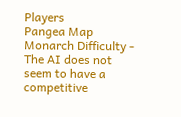Players
Pangea Map
Monarch Difficulty - The AI does not seem to have a competitive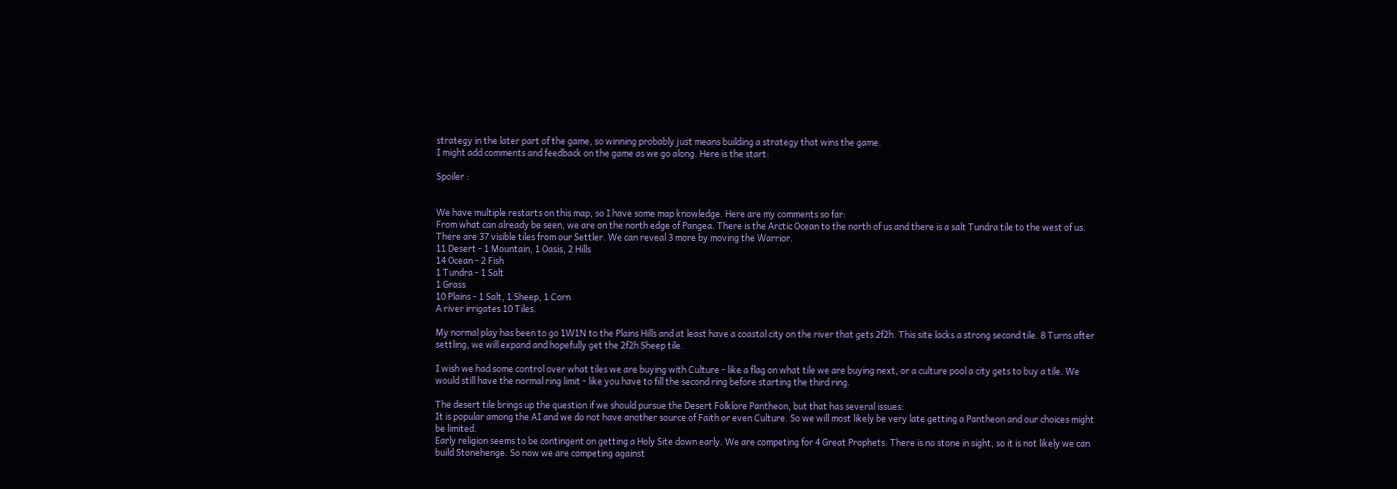strategy in the later part of the game, so winning probably just means building a strategy that wins the game.
I might add comments and feedback on the game as we go along. Here is the start:

Spoiler :


We have multiple restarts on this map, so I have some map knowledge. Here are my comments so far:
From what can already be seen, we are on the north edge of Pangea. There is the Arctic Ocean to the north of us and there is a salt Tundra tile to the west of us.
There are 37 visible tiles from our Settler. We can reveal 3 more by moving the Warrior.
11 Desert - 1 Mountain, 1 Oasis, 2 Hills
14 Ocean - 2 Fish
1 Tundra - 1 Salt
1 Grass
10 Plains - 1 Salt, 1 Sheep, 1 Corn
A river irrigates 10 Tiles.

My normal play has been to go 1W1N to the Plains Hills and at least have a coastal city on the river that gets 2f2h. This site lacks a strong second tile. 8 Turns after settling, we will expand and hopefully get the 2f2h Sheep tile.

I wish we had some control over what tiles we are buying with Culture - like a flag on what tile we are buying next, or a culture pool a city gets to buy a tile. We would still have the normal ring limit - like you have to fill the second ring before starting the third ring.

The desert tile brings up the question if we should pursue the Desert Folklore Pantheon, but that has several issues:
It is popular among the AI and we do not have another source of Faith or even Culture. So we will most likely be very late getting a Pantheon and our choices might be limited.
Early religion seems to be contingent on getting a Holy Site down early. We are competing for 4 Great Prophets. There is no stone in sight, so it is not likely we can build Stonehenge. So now we are competing against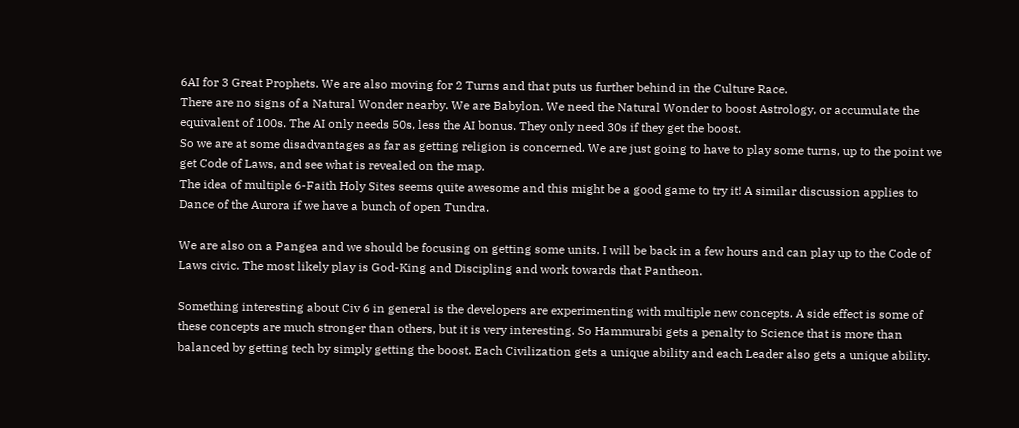6AI for 3 Great Prophets. We are also moving for 2 Turns and that puts us further behind in the Culture Race.
There are no signs of a Natural Wonder nearby. We are Babylon. We need the Natural Wonder to boost Astrology, or accumulate the equivalent of 100s. The AI only needs 50s, less the AI bonus. They only need 30s if they get the boost.
So we are at some disadvantages as far as getting religion is concerned. We are just going to have to play some turns, up to the point we get Code of Laws, and see what is revealed on the map.
The idea of multiple 6-Faith Holy Sites seems quite awesome and this might be a good game to try it! A similar discussion applies to Dance of the Aurora if we have a bunch of open Tundra.

We are also on a Pangea and we should be focusing on getting some units. I will be back in a few hours and can play up to the Code of Laws civic. The most likely play is God-King and Discipling and work towards that Pantheon.

Something interesting about Civ 6 in general is the developers are experimenting with multiple new concepts. A side effect is some of these concepts are much stronger than others, but it is very interesting. So Hammurabi gets a penalty to Science that is more than balanced by getting tech by simply getting the boost. Each Civilization gets a unique ability and each Leader also gets a unique ability.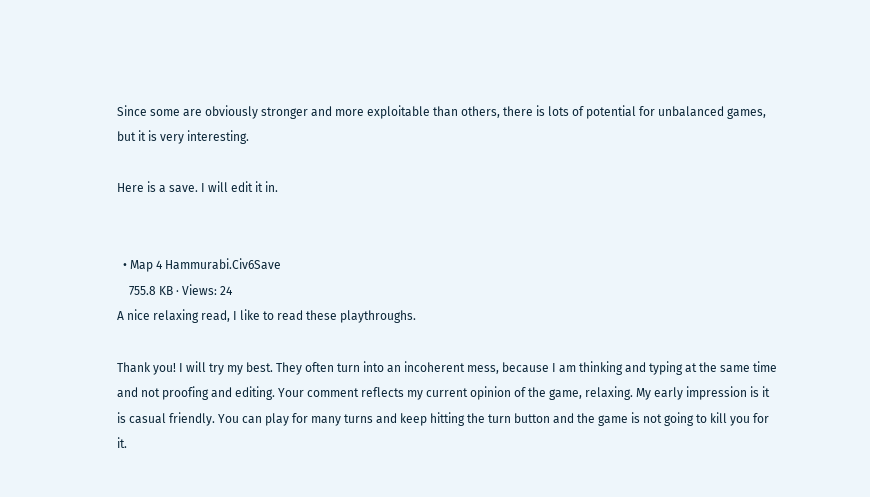Since some are obviously stronger and more exploitable than others, there is lots of potential for unbalanced games, but it is very interesting.

Here is a save. I will edit it in.


  • Map 4 Hammurabi.Civ6Save
    755.8 KB · Views: 24
A nice relaxing read, I like to read these playthroughs.

Thank you! I will try my best. They often turn into an incoherent mess, because I am thinking and typing at the same time and not proofing and editing. Your comment reflects my current opinion of the game, relaxing. My early impression is it is casual friendly. You can play for many turns and keep hitting the turn button and the game is not going to kill you for it.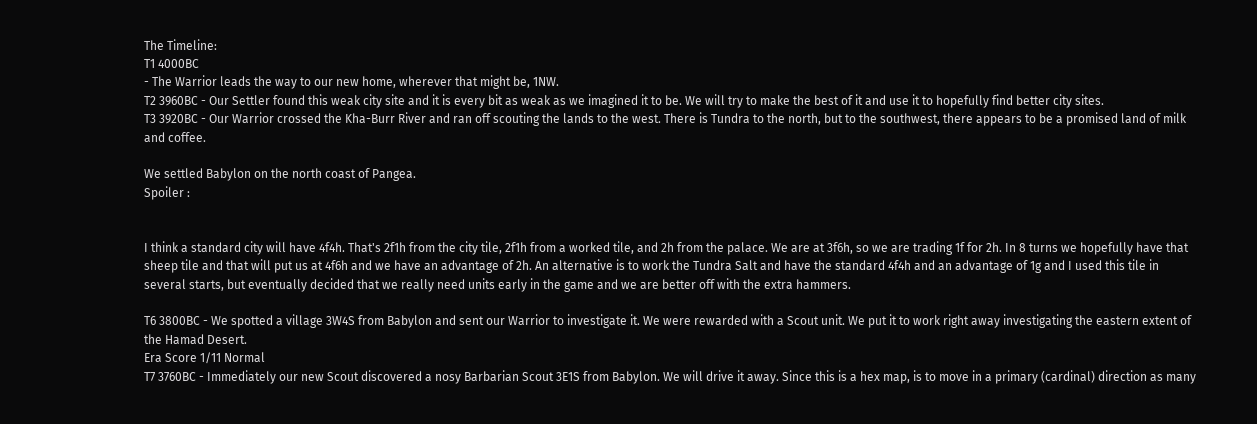The Timeline:
T1 4000BC
- The Warrior leads the way to our new home, wherever that might be, 1NW.
T2 3960BC - Our Settler found this weak city site and it is every bit as weak as we imagined it to be. We will try to make the best of it and use it to hopefully find better city sites.
T3 3920BC - Our Warrior crossed the Kha-Burr River and ran off scouting the lands to the west. There is Tundra to the north, but to the southwest, there appears to be a promised land of milk and coffee.

We settled Babylon on the north coast of Pangea.
Spoiler :


I think a standard city will have 4f4h. That's 2f1h from the city tile, 2f1h from a worked tile, and 2h from the palace. We are at 3f6h, so we are trading 1f for 2h. In 8 turns we hopefully have that sheep tile and that will put us at 4f6h and we have an advantage of 2h. An alternative is to work the Tundra Salt and have the standard 4f4h and an advantage of 1g and I used this tile in several starts, but eventually decided that we really need units early in the game and we are better off with the extra hammers.

T6 3800BC - We spotted a village 3W4S from Babylon and sent our Warrior to investigate it. We were rewarded with a Scout unit. We put it to work right away investigating the eastern extent of the Hamad Desert.
Era Score 1/11 Normal
T7 3760BC - Immediately our new Scout discovered a nosy Barbarian Scout 3E1S from Babylon. We will drive it away. Since this is a hex map, is to move in a primary (cardinal) direction as many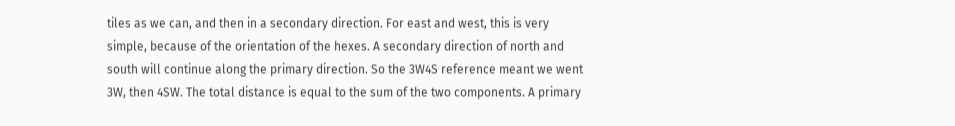tiles as we can, and then in a secondary direction. For east and west, this is very simple, because of the orientation of the hexes. A secondary direction of north and south will continue along the primary direction. So the 3W4S reference meant we went 3W, then 4SW. The total distance is equal to the sum of the two components. A primary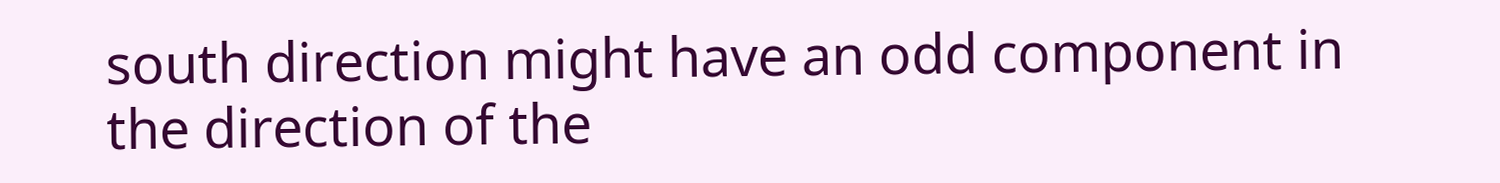south direction might have an odd component in the direction of the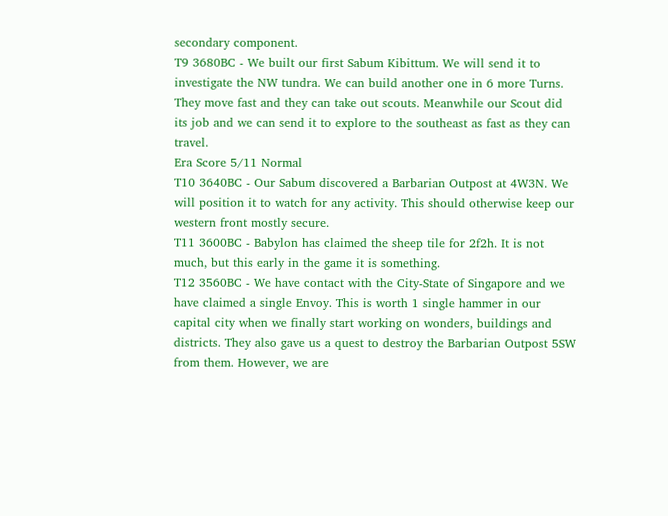secondary component.
T9 3680BC - We built our first Sabum Kibittum. We will send it to investigate the NW tundra. We can build another one in 6 more Turns. They move fast and they can take out scouts. Meanwhile our Scout did its job and we can send it to explore to the southeast as fast as they can travel.
Era Score 5/11 Normal
T10 3640BC - Our Sabum discovered a Barbarian Outpost at 4W3N. We will position it to watch for any activity. This should otherwise keep our western front mostly secure.
T11 3600BC - Babylon has claimed the sheep tile for 2f2h. It is not much, but this early in the game it is something.
T12 3560BC - We have contact with the City-State of Singapore and we have claimed a single Envoy. This is worth 1 single hammer in our capital city when we finally start working on wonders, buildings and districts. They also gave us a quest to destroy the Barbarian Outpost 5SW from them. However, we are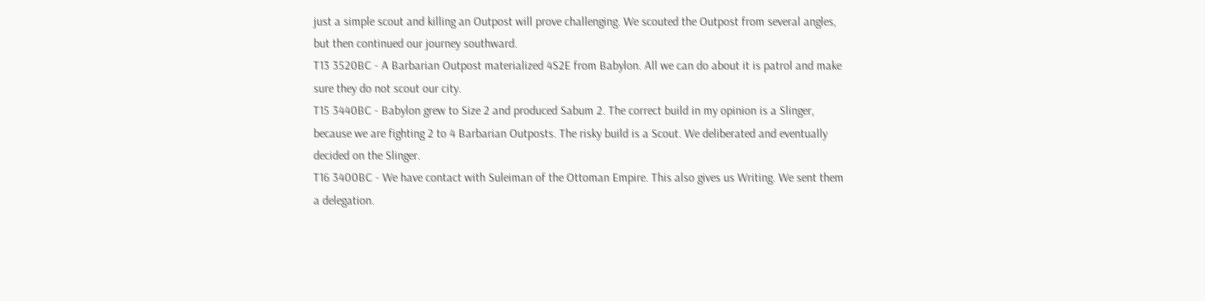just a simple scout and killing an Outpost will prove challenging. We scouted the Outpost from several angles, but then continued our journey southward.
T13 3520BC - A Barbarian Outpost materialized 4S2E from Babylon. All we can do about it is patrol and make sure they do not scout our city.
T15 3440BC - Babylon grew to Size 2 and produced Sabum 2. The correct build in my opinion is a Slinger, because we are fighting 2 to 4 Barbarian Outposts. The risky build is a Scout. We deliberated and eventually decided on the Slinger.
T16 3400BC - We have contact with Suleiman of the Ottoman Empire. This also gives us Writing. We sent them a delegation.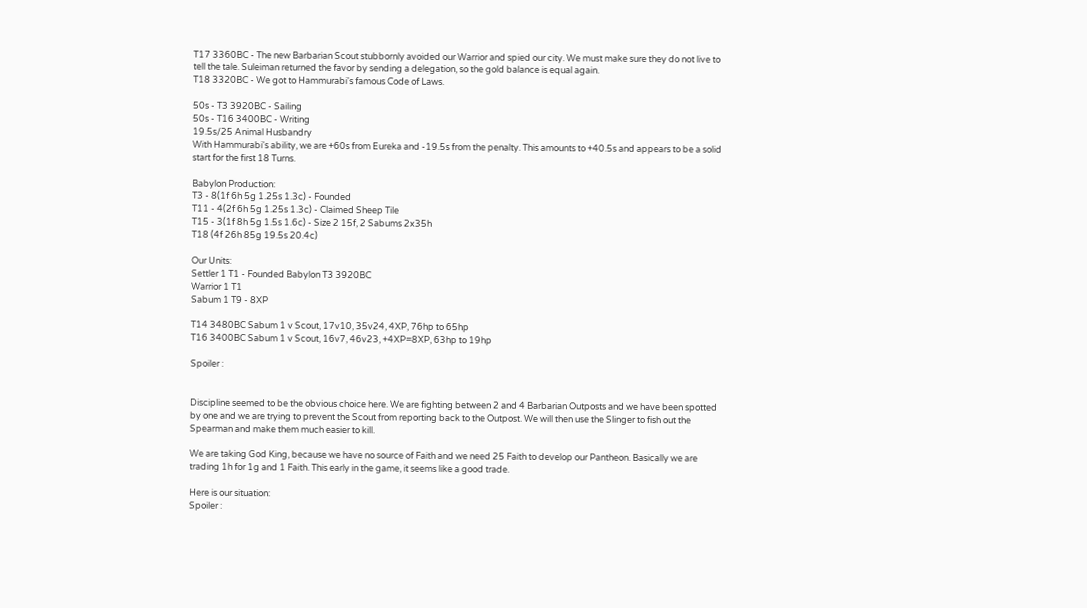T17 3360BC - The new Barbarian Scout stubbornly avoided our Warrior and spied our city. We must make sure they do not live to tell the tale. Suleiman returned the favor by sending a delegation, so the gold balance is equal again.
T18 3320BC - We got to Hammurabi's famous Code of Laws.

50s - T3 3920BC - Sailing
50s - T16 3400BC - Writing
19.5s/25 Animal Husbandry
With Hammurabi's ability, we are +60s from Eureka and -19.5s from the penalty. This amounts to +40.5s and appears to be a solid start for the first 18 Turns.

Babylon Production:
T3 - 8(1f 6h 5g 1.25s 1.3c) - Founded
T11 - 4(2f 6h 5g 1.25s 1.3c) - Claimed Sheep Tile
T15 - 3(1f 8h 5g 1.5s 1.6c) - Size 2 15f, 2 Sabums 2x35h
T18 (4f 26h 85g 19.5s 20.4c)

Our Units:
Settler 1 T1 - Founded Babylon T3 3920BC
Warrior 1 T1
Sabum 1 T9 - 8XP

T14 3480BC Sabum 1 v Scout, 17v10, 35v24, 4XP, 76hp to 65hp
T16 3400BC Sabum 1 v Scout, 16v7, 46v23, +4XP=8XP, 63hp to 19hp

Spoiler :


Discipline seemed to be the obvious choice here. We are fighting between 2 and 4 Barbarian Outposts and we have been spotted by one and we are trying to prevent the Scout from reporting back to the Outpost. We will then use the Slinger to fish out the Spearman and make them much easier to kill.

We are taking God King, because we have no source of Faith and we need 25 Faith to develop our Pantheon. Basically we are trading 1h for 1g and 1 Faith. This early in the game, it seems like a good trade.

Here is our situation:
Spoiler :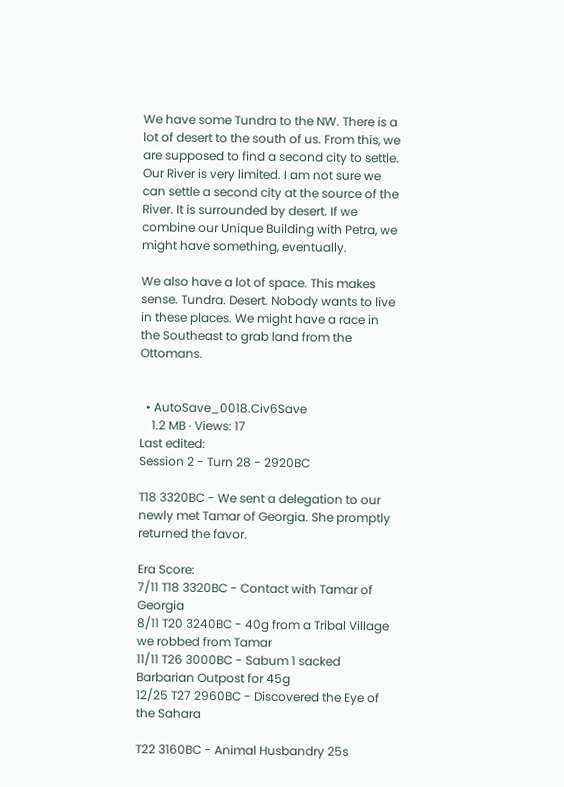We have some Tundra to the NW. There is a lot of desert to the south of us. From this, we are supposed to find a second city to settle. Our River is very limited. I am not sure we can settle a second city at the source of the River. It is surrounded by desert. If we combine our Unique Building with Petra, we might have something, eventually.

We also have a lot of space. This makes sense. Tundra. Desert. Nobody wants to live in these places. We might have a race in the Southeast to grab land from the Ottomans.


  • AutoSave_0018.Civ6Save
    1.2 MB · Views: 17
Last edited:
Session 2 - Turn 28 - 2920BC

T18 3320BC - We sent a delegation to our newly met Tamar of Georgia. She promptly returned the favor.

Era Score:
7/11 T18 3320BC - Contact with Tamar of Georgia
8/11 T20 3240BC - 40g from a Tribal Village we robbed from Tamar
11/11 T26 3000BC - Sabum 1 sacked Barbarian Outpost for 45g
12/25 T27 2960BC - Discovered the Eye of the Sahara

T22 3160BC - Animal Husbandry 25s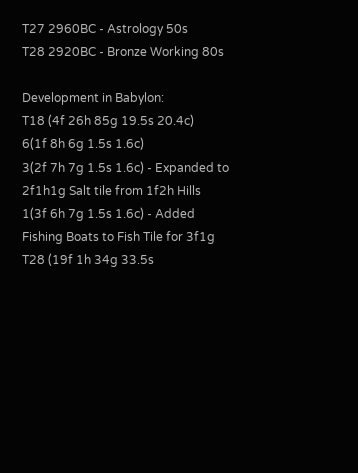T27 2960BC - Astrology 50s
T28 2920BC - Bronze Working 80s

Development in Babylon:
T18 (4f 26h 85g 19.5s 20.4c)
6(1f 8h 6g 1.5s 1.6c)
3(2f 7h 7g 1.5s 1.6c) - Expanded to 2f1h1g Salt tile from 1f2h Hills
1(3f 6h 7g 1.5s 1.6c) - Added Fishing Boats to Fish Tile for 3f1g
T28 (19f 1h 34g 33.5s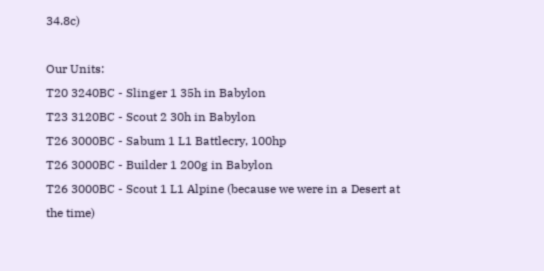34.8c)

Our Units:
T20 3240BC - Slinger 1 35h in Babylon
T23 3120BC - Scout 2 30h in Babylon
T26 3000BC - Sabum 1 L1 Battlecry, 100hp
T26 3000BC - Builder 1 200g in Babylon
T26 3000BC - Scout 1 L1 Alpine (because we were in a Desert at the time)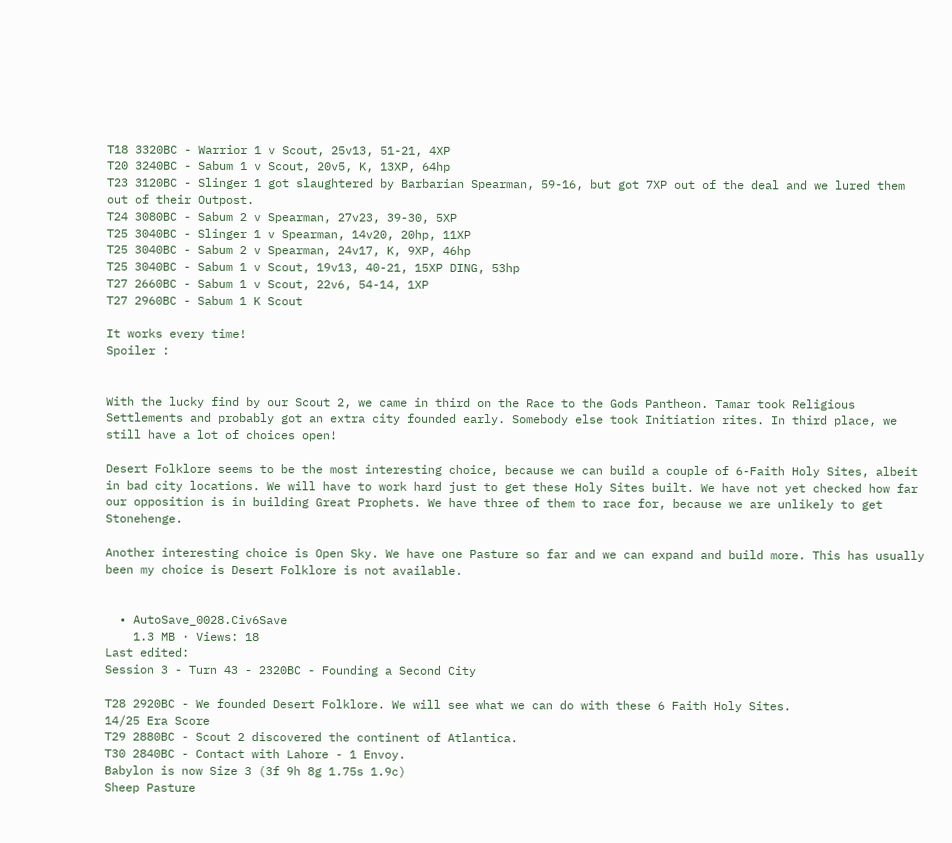T18 3320BC - Warrior 1 v Scout, 25v13, 51-21, 4XP
T20 3240BC - Sabum 1 v Scout, 20v5, K, 13XP, 64hp
T23 3120BC - Slinger 1 got slaughtered by Barbarian Spearman, 59-16, but got 7XP out of the deal and we lured them out of their Outpost.
T24 3080BC - Sabum 2 v Spearman, 27v23, 39-30, 5XP
T25 3040BC - Slinger 1 v Spearman, 14v20, 20hp, 11XP
T25 3040BC - Sabum 2 v Spearman, 24v17, K, 9XP, 46hp
T25 3040BC - Sabum 1 v Scout, 19v13, 40-21, 15XP DING, 53hp
T27 2660BC - Sabum 1 v Scout, 22v6, 54-14, 1XP
T27 2960BC - Sabum 1 K Scout

It works every time!
Spoiler :


With the lucky find by our Scout 2, we came in third on the Race to the Gods Pantheon. Tamar took Religious Settlements and probably got an extra city founded early. Somebody else took Initiation rites. In third place, we still have a lot of choices open!

Desert Folklore seems to be the most interesting choice, because we can build a couple of 6-Faith Holy Sites, albeit in bad city locations. We will have to work hard just to get these Holy Sites built. We have not yet checked how far our opposition is in building Great Prophets. We have three of them to race for, because we are unlikely to get Stonehenge.

Another interesting choice is Open Sky. We have one Pasture so far and we can expand and build more. This has usually been my choice is Desert Folklore is not available.


  • AutoSave_0028.Civ6Save
    1.3 MB · Views: 18
Last edited:
Session 3 - Turn 43 - 2320BC - Founding a Second City

T28 2920BC - We founded Desert Folklore. We will see what we can do with these 6 Faith Holy Sites.
14/25 Era Score
T29 2880BC - Scout 2 discovered the continent of Atlantica.
T30 2840BC - Contact with Lahore - 1 Envoy.
Babylon is now Size 3 (3f 9h 8g 1.75s 1.9c)
Sheep Pasture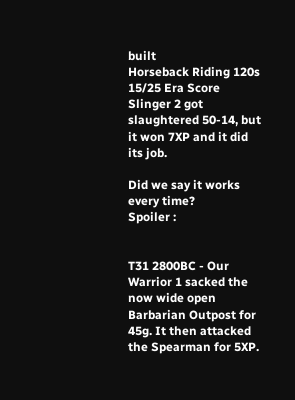built
Horseback Riding 120s
15/25 Era Score
Slinger 2 got slaughtered 50-14, but it won 7XP and it did its job.

Did we say it works every time?
Spoiler :


T31 2800BC - Our Warrior 1 sacked the now wide open Barbarian Outpost for 45g. It then attacked the Spearman for 5XP.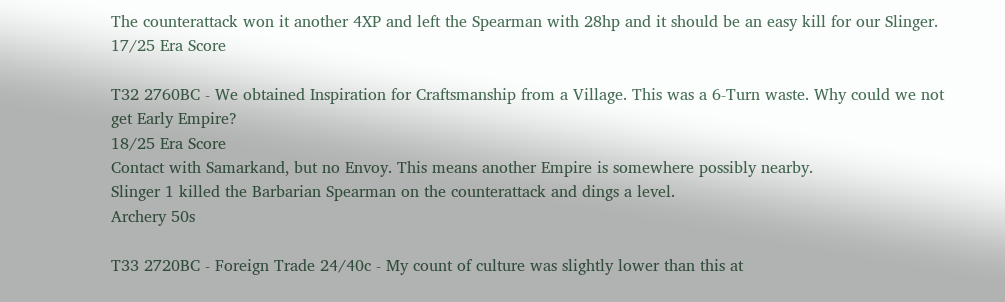The counterattack won it another 4XP and left the Spearman with 28hp and it should be an easy kill for our Slinger.
17/25 Era Score

T32 2760BC - We obtained Inspiration for Craftsmanship from a Village. This was a 6-Turn waste. Why could we not get Early Empire?
18/25 Era Score
Contact with Samarkand, but no Envoy. This means another Empire is somewhere possibly nearby.
Slinger 1 killed the Barbarian Spearman on the counterattack and dings a level.
Archery 50s

T33 2720BC - Foreign Trade 24/40c - My count of culture was slightly lower than this at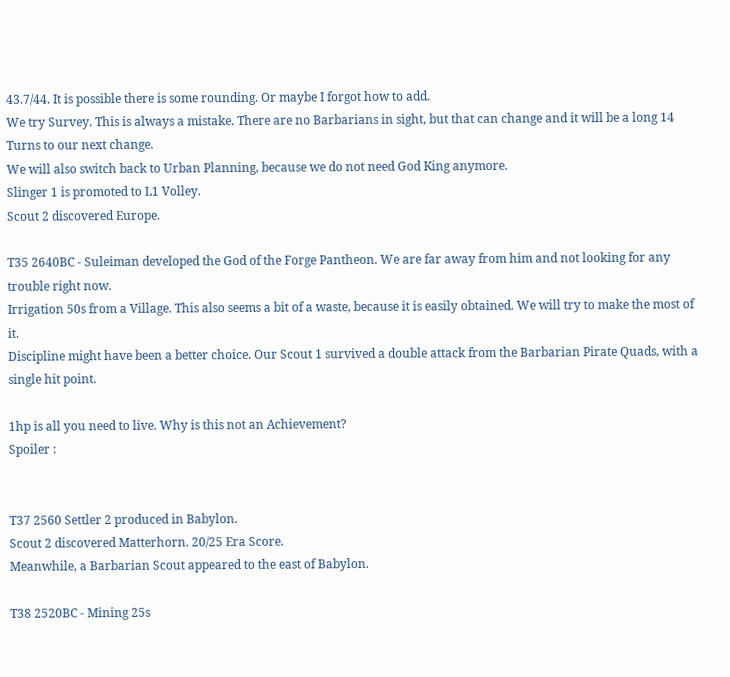43.7/44. It is possible there is some rounding. Or maybe I forgot how to add.
We try Survey. This is always a mistake. There are no Barbarians in sight, but that can change and it will be a long 14 Turns to our next change.
We will also switch back to Urban Planning, because we do not need God King anymore.
Slinger 1 is promoted to L1 Volley.
Scout 2 discovered Europe.

T35 2640BC - Suleiman developed the God of the Forge Pantheon. We are far away from him and not looking for any trouble right now.
Irrigation 50s from a Village. This also seems a bit of a waste, because it is easily obtained. We will try to make the most of it.
Discipline might have been a better choice. Our Scout 1 survived a double attack from the Barbarian Pirate Quads, with a single hit point.

1hp is all you need to live. Why is this not an Achievement?
Spoiler :


T37 2560 Settler 2 produced in Babylon.
Scout 2 discovered Matterhorn. 20/25 Era Score.
Meanwhile, a Barbarian Scout appeared to the east of Babylon.

T38 2520BC - Mining 25s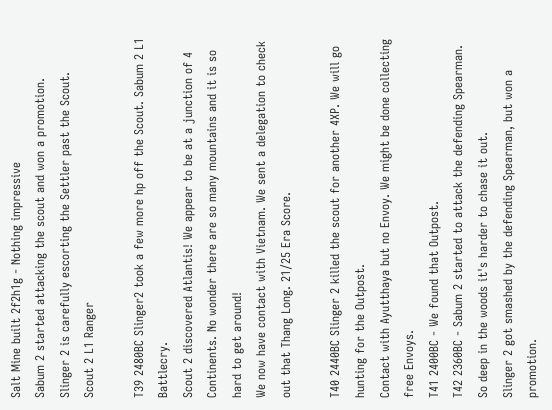Salt Mine built 2f2h1g - Nothing impressive
Sabum 2 started attacking the scout and won a promotion.
Slinger 2 is carefully escorting the Settler past the Scout.
Scout 2 L1 Ranger

T39 2480BC Slinger2 took a few more hp off the Scout. Sabum 2 L1 Battlecry.
Scout 2 discovered Atlantis! We appear to be at a junction of 4 Continents. No wonder there are so many mountains and it is so hard to get around!
We now have contact with Vietnam. We sent a delegation to check out that Thang Long. 21/25 Era Score.

T40 2440BC Slinger 2 killed the scout for another 4XP. We will go hunting for the Outpost.
Contact with Ayutthaya but no Envoy. We might be done collecting free Envoys.
T41 2400BC - We found that Outpost.
T42 2360BC - Sabum 2 started to attack the defending Spearman. So deep in the woods it's harder to chase it out.
Slinger 2 got smashed by the defending Spearman, but won a promotion.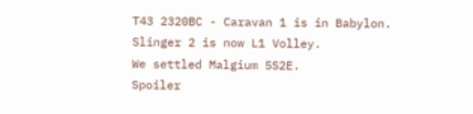T43 2320BC - Caravan 1 is in Babylon.
Slinger 2 is now L1 Volley.
We settled Malgium 5S2E.
Spoiler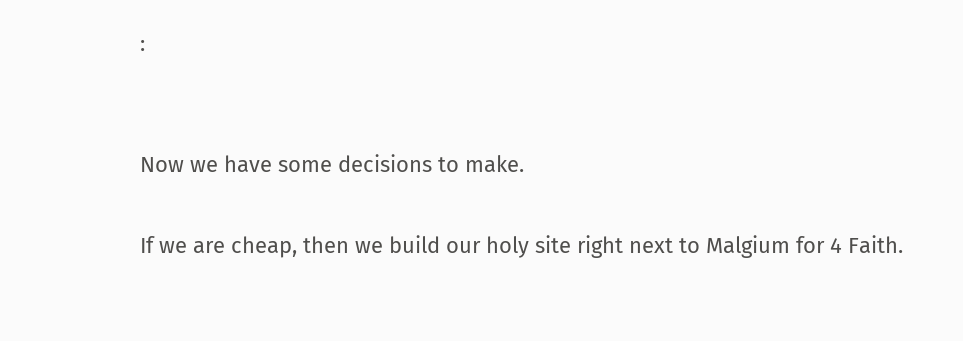:


Now we have some decisions to make.

If we are cheap, then we build our holy site right next to Malgium for 4 Faith.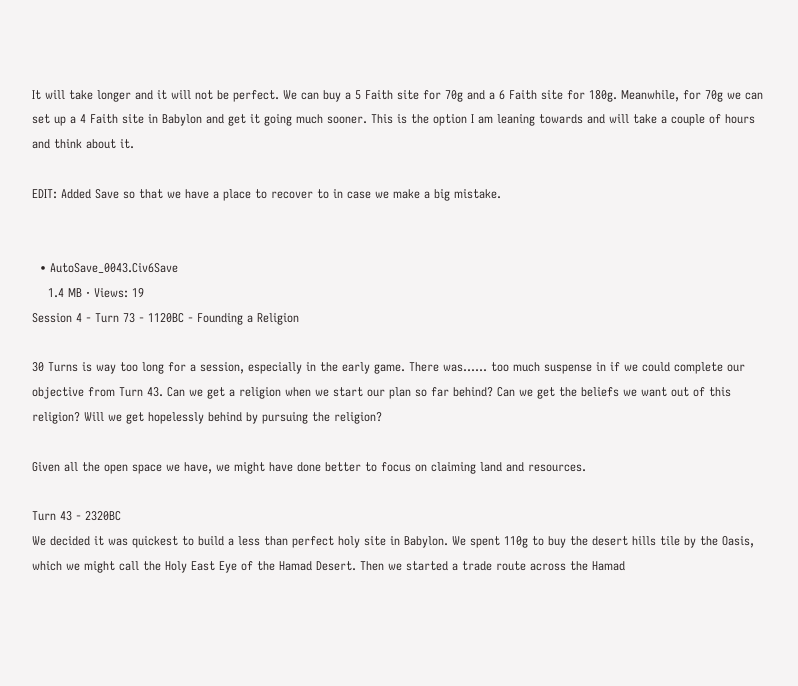It will take longer and it will not be perfect. We can buy a 5 Faith site for 70g and a 6 Faith site for 180g. Meanwhile, for 70g we can set up a 4 Faith site in Babylon and get it going much sooner. This is the option I am leaning towards and will take a couple of hours and think about it.

EDIT: Added Save so that we have a place to recover to in case we make a big mistake.


  • AutoSave_0043.Civ6Save
    1.4 MB · Views: 19
Session 4 - Turn 73 - 1120BC - Founding a Religion

30 Turns is way too long for a session, especially in the early game. There was...... too much suspense in if we could complete our objective from Turn 43. Can we get a religion when we start our plan so far behind? Can we get the beliefs we want out of this religion? Will we get hopelessly behind by pursuing the religion?

Given all the open space we have, we might have done better to focus on claiming land and resources.

Turn 43 - 2320BC
We decided it was quickest to build a less than perfect holy site in Babylon. We spent 110g to buy the desert hills tile by the Oasis, which we might call the Holy East Eye of the Hamad Desert. Then we started a trade route across the Hamad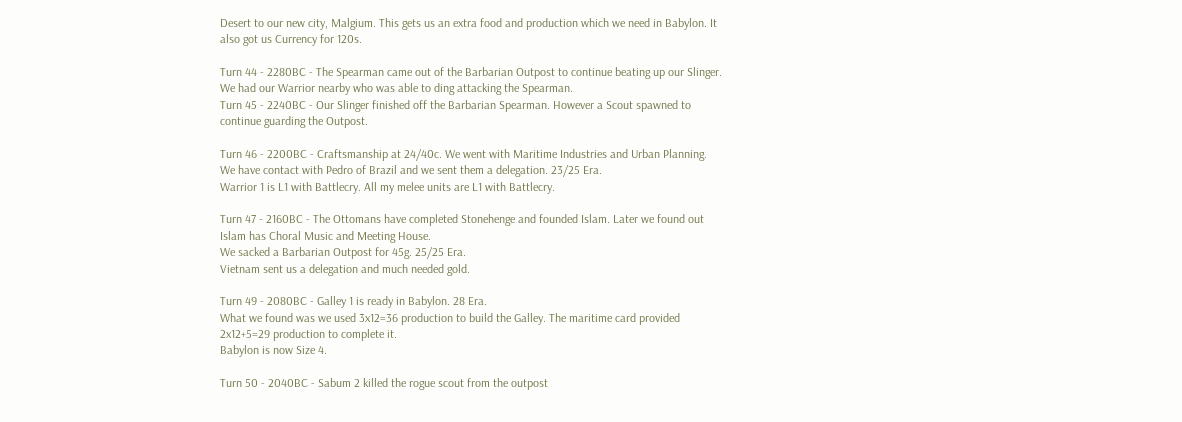Desert to our new city, Malgium. This gets us an extra food and production which we need in Babylon. It also got us Currency for 120s.

Turn 44 - 2280BC - The Spearman came out of the Barbarian Outpost to continue beating up our Slinger. We had our Warrior nearby who was able to ding attacking the Spearman.
Turn 45 - 2240BC - Our Slinger finished off the Barbarian Spearman. However a Scout spawned to continue guarding the Outpost.

Turn 46 - 2200BC - Craftsmanship at 24/40c. We went with Maritime Industries and Urban Planning.
We have contact with Pedro of Brazil and we sent them a delegation. 23/25 Era.
Warrior 1 is L1 with Battlecry. All my melee units are L1 with Battlecry.

Turn 47 - 2160BC - The Ottomans have completed Stonehenge and founded Islam. Later we found out Islam has Choral Music and Meeting House.
We sacked a Barbarian Outpost for 45g. 25/25 Era.
Vietnam sent us a delegation and much needed gold.

Turn 49 - 2080BC - Galley 1 is ready in Babylon. 28 Era.
What we found was we used 3x12=36 production to build the Galley. The maritime card provided 2x12+5=29 production to complete it.
Babylon is now Size 4.

Turn 50 - 2040BC - Sabum 2 killed the rogue scout from the outpost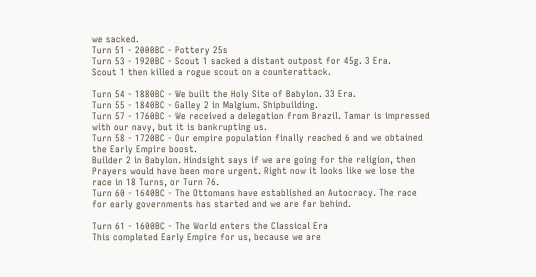we sacked.
Turn 51 - 2000BC - Pottery 25s
Turn 53 - 1920BC - Scout 1 sacked a distant outpost for 45g. 3 Era.
Scout 1 then killed a rogue scout on a counterattack.

Turn 54 - 1880BC - We built the Holy Site of Babylon. 33 Era.
Turn 55 - 1840BC - Galley 2 in Malgium. Shipbuilding.
Turn 57 - 1760BC - We received a delegation from Brazil. Tamar is impressed with our navy, but it is bankrupting us.
Turn 58 - 1720BC - Our empire population finally reached 6 and we obtained the Early Empire boost.
Builder 2 in Babylon. Hindsight says if we are going for the religion, then Prayers would have been more urgent. Right now it looks like we lose the race in 18 Turns, or Turn 76.
Turn 60 - 1640BC - The Ottomans have established an Autocracy. The race for early governments has started and we are far behind.

Turn 61 - 1600BC - The World enters the Classical Era
This completed Early Empire for us, because we are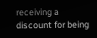receiving a discount for being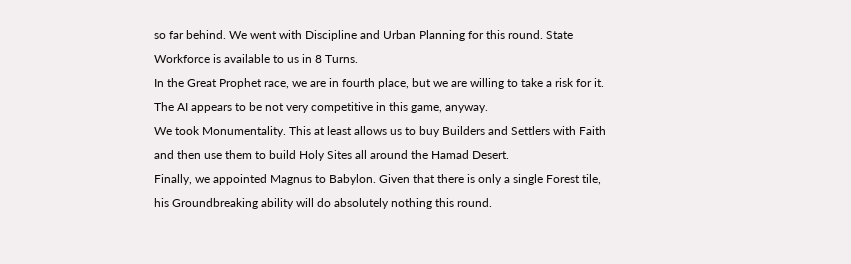so far behind. We went with Discipline and Urban Planning for this round. State Workforce is available to us in 8 Turns.
In the Great Prophet race, we are in fourth place, but we are willing to take a risk for it. The AI appears to be not very competitive in this game, anyway.
We took Monumentality. This at least allows us to buy Builders and Settlers with Faith and then use them to build Holy Sites all around the Hamad Desert.
Finally, we appointed Magnus to Babylon. Given that there is only a single Forest tile, his Groundbreaking ability will do absolutely nothing this round.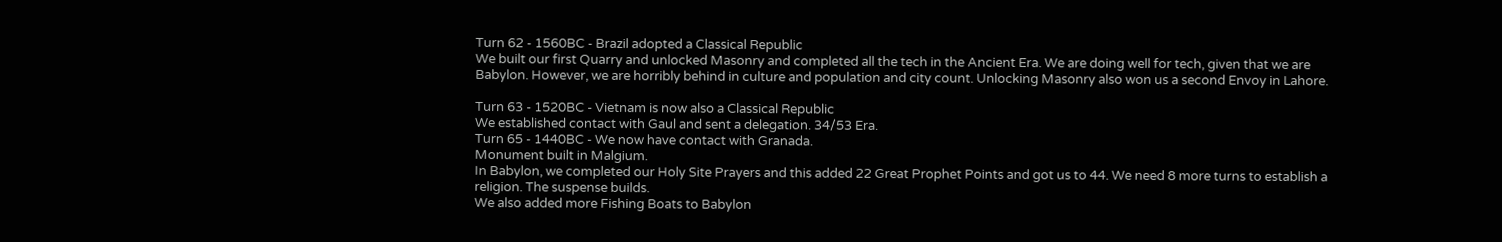Turn 62 - 1560BC - Brazil adopted a Classical Republic
We built our first Quarry and unlocked Masonry and completed all the tech in the Ancient Era. We are doing well for tech, given that we are Babylon. However, we are horribly behind in culture and population and city count. Unlocking Masonry also won us a second Envoy in Lahore.

Turn 63 - 1520BC - Vietnam is now also a Classical Republic
We established contact with Gaul and sent a delegation. 34/53 Era.
Turn 65 - 1440BC - We now have contact with Granada.
Monument built in Malgium.
In Babylon, we completed our Holy Site Prayers and this added 22 Great Prophet Points and got us to 44. We need 8 more turns to establish a religion. The suspense builds.
We also added more Fishing Boats to Babylon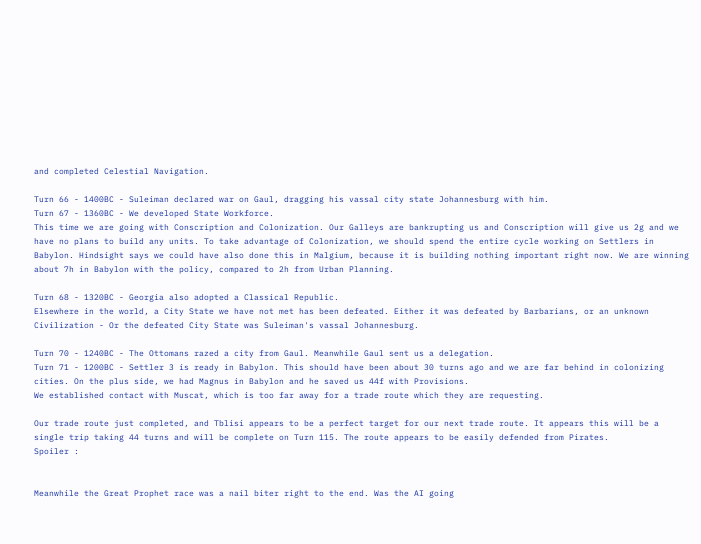and completed Celestial Navigation.

Turn 66 - 1400BC - Suleiman declared war on Gaul, dragging his vassal city state Johannesburg with him.
Turn 67 - 1360BC - We developed State Workforce.
This time we are going with Conscription and Colonization. Our Galleys are bankrupting us and Conscription will give us 2g and we have no plans to build any units. To take advantage of Colonization, we should spend the entire cycle working on Settlers in Babylon. Hindsight says we could have also done this in Malgium, because it is building nothing important right now. We are winning about 7h in Babylon with the policy, compared to 2h from Urban Planning.

Turn 68 - 1320BC - Georgia also adopted a Classical Republic.
Elsewhere in the world, a City State we have not met has been defeated. Either it was defeated by Barbarians, or an unknown Civilization - Or the defeated City State was Suleiman's vassal Johannesburg.

Turn 70 - 1240BC - The Ottomans razed a city from Gaul. Meanwhile Gaul sent us a delegation.
Turn 71 - 1200BC - Settler 3 is ready in Babylon. This should have been about 30 turns ago and we are far behind in colonizing cities. On the plus side, we had Magnus in Babylon and he saved us 44f with Provisions.
We established contact with Muscat, which is too far away for a trade route which they are requesting.

Our trade route just completed, and Tblisi appears to be a perfect target for our next trade route. It appears this will be a single trip taking 44 turns and will be complete on Turn 115. The route appears to be easily defended from Pirates.
Spoiler :


Meanwhile the Great Prophet race was a nail biter right to the end. Was the AI going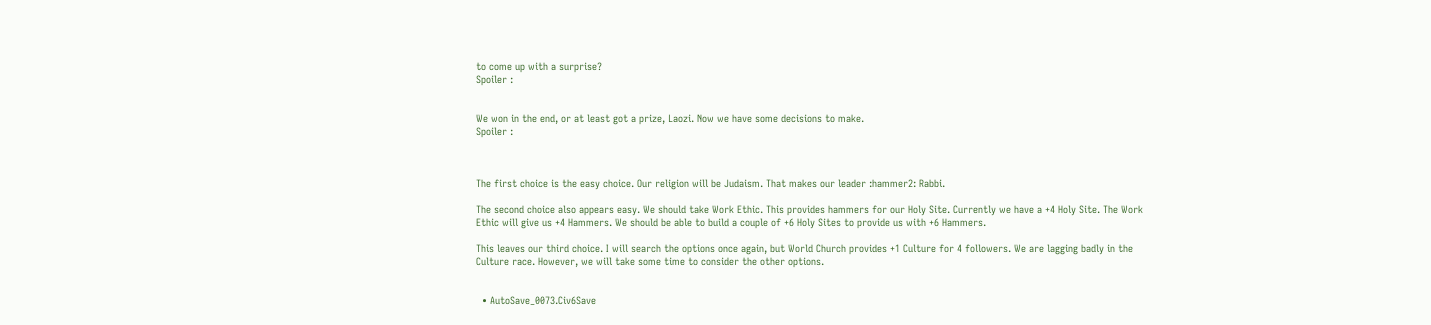to come up with a surprise?
Spoiler :


We won in the end, or at least got a prize, Laozi. Now we have some decisions to make.
Spoiler :



The first choice is the easy choice. Our religion will be Judaism. That makes our leader :hammer2: Rabbi.

The second choice also appears easy. We should take Work Ethic. This provides hammers for our Holy Site. Currently we have a +4 Holy Site. The Work Ethic will give us +4 Hammers. We should be able to build a couple of +6 Holy Sites to provide us with +6 Hammers.

This leaves our third choice. I will search the options once again, but World Church provides +1 Culture for 4 followers. We are lagging badly in the Culture race. However, we will take some time to consider the other options.


  • AutoSave_0073.Civ6Save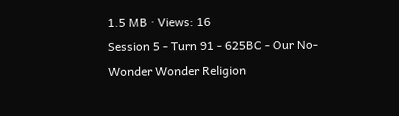1.5 MB · Views: 16
Session 5 - Turn 91 - 625BC - Our No-Wonder Wonder Religion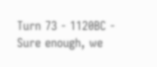Turn 73 - 1120BC - Sure enough, we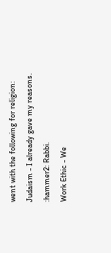went with the following for religion:
Judaism - I already gave my reasons. :hammer2: Rabbi.
Work Ethic - We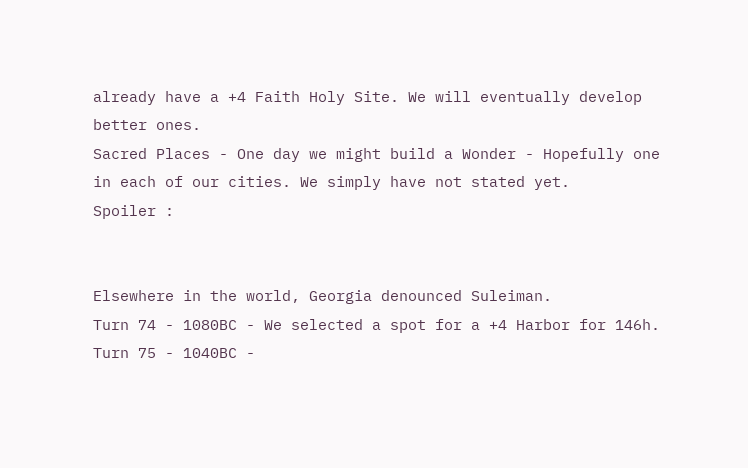already have a +4 Faith Holy Site. We will eventually develop better ones.
Sacred Places - One day we might build a Wonder - Hopefully one in each of our cities. We simply have not stated yet.
Spoiler :


Elsewhere in the world, Georgia denounced Suleiman.
Turn 74 - 1080BC - We selected a spot for a +4 Harbor for 146h.
Turn 75 - 1040BC -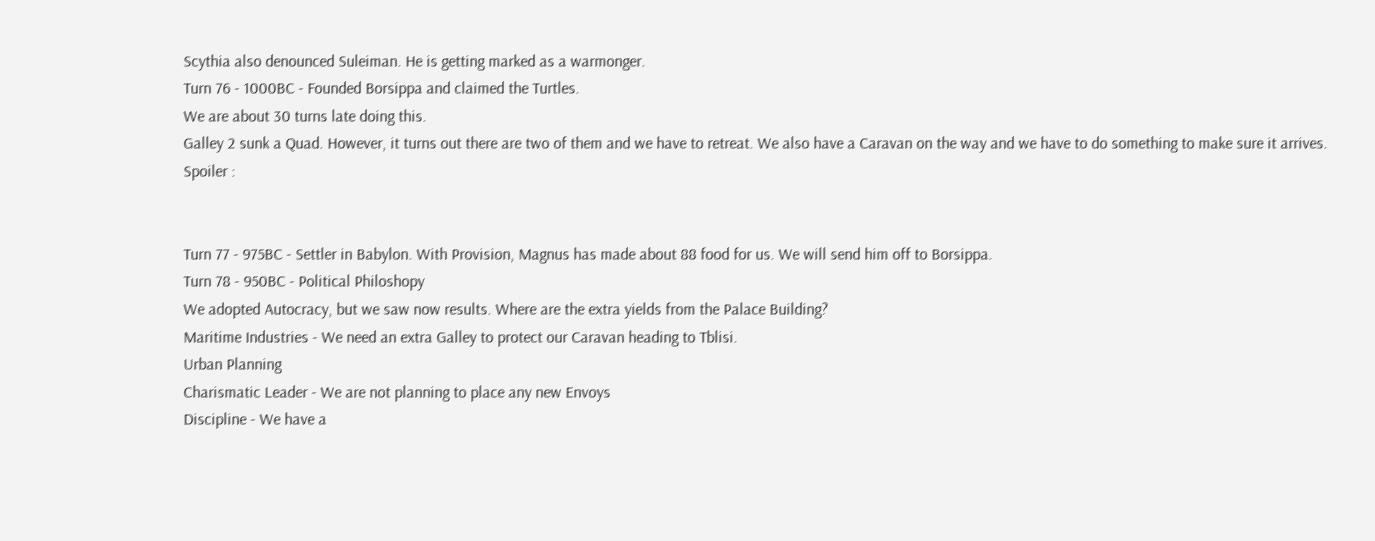Scythia also denounced Suleiman. He is getting marked as a warmonger.
Turn 76 - 1000BC - Founded Borsippa and claimed the Turtles.
We are about 30 turns late doing this.
Galley 2 sunk a Quad. However, it turns out there are two of them and we have to retreat. We also have a Caravan on the way and we have to do something to make sure it arrives.
Spoiler :


Turn 77 - 975BC - Settler in Babylon. With Provision, Magnus has made about 88 food for us. We will send him off to Borsippa.
Turn 78 - 950BC - Political Philoshopy
We adopted Autocracy, but we saw now results. Where are the extra yields from the Palace Building?
Maritime Industries - We need an extra Galley to protect our Caravan heading to Tblisi.
Urban Planning
Charismatic Leader - We are not planning to place any new Envoys
Discipline - We have a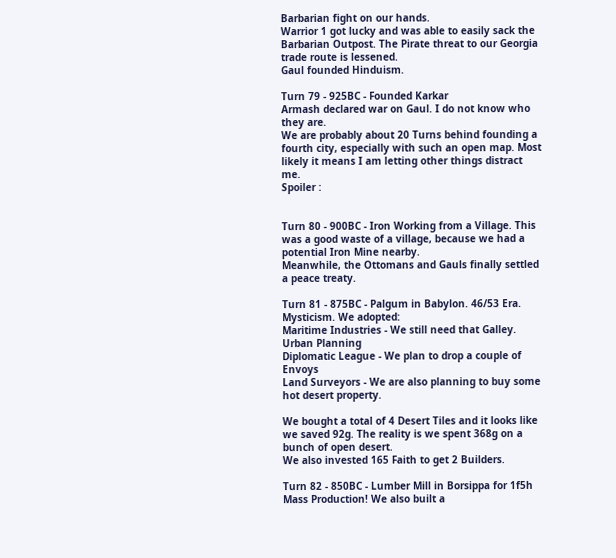Barbarian fight on our hands.
Warrior 1 got lucky and was able to easily sack the Barbarian Outpost. The Pirate threat to our Georgia trade route is lessened.
Gaul founded Hinduism.

Turn 79 - 925BC - Founded Karkar
Armash declared war on Gaul. I do not know who they are.
We are probably about 20 Turns behind founding a fourth city, especially with such an open map. Most likely it means I am letting other things distract me.
Spoiler :


Turn 80 - 900BC - Iron Working from a Village. This was a good waste of a village, because we had a potential Iron Mine nearby.
Meanwhile, the Ottomans and Gauls finally settled a peace treaty.

Turn 81 - 875BC - Palgum in Babylon. 46/53 Era.
Mysticism. We adopted:
Maritime Industries - We still need that Galley.
Urban Planning
Diplomatic League - We plan to drop a couple of Envoys
Land Surveyors - We are also planning to buy some hot desert property.

We bought a total of 4 Desert Tiles and it looks like we saved 92g. The reality is we spent 368g on a bunch of open desert.
We also invested 165 Faith to get 2 Builders.

Turn 82 - 850BC - Lumber Mill in Borsippa for 1f5h
Mass Production! We also built a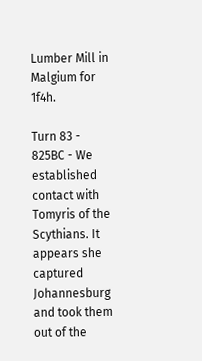Lumber Mill in Malgium for 1f4h.

Turn 83 - 825BC - We established contact with Tomyris of the Scythians. It appears she captured Johannesburg and took them out of the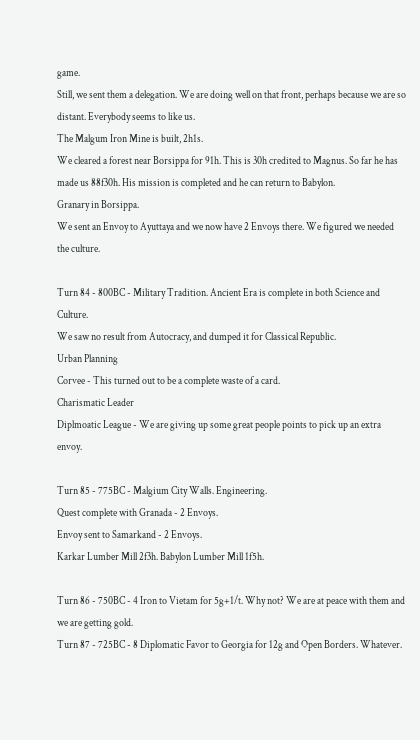game.
Still, we sent them a delegation. We are doing well on that front, perhaps because we are so distant. Everybody seems to like us.
The Malgum Iron Mine is built, 2h1s.
We cleared a forest near Borsippa for 91h. This is 30h credited to Magnus. So far he has made us 88f30h. His mission is completed and he can return to Babylon.
Granary in Borsippa.
We sent an Envoy to Ayuttaya and we now have 2 Envoys there. We figured we needed the culture.

Turn 84 - 800BC - Military Tradition. Ancient Era is complete in both Science and Culture.
We saw no result from Autocracy, and dumped it for Classical Republic.
Urban Planning
Corvee - This turned out to be a complete waste of a card.
Charismatic Leader
Diplmoatic League - We are giving up some great people points to pick up an extra envoy.

Turn 85 - 775BC - Malgium City Walls. Engineering.
Quest complete with Granada - 2 Envoys.
Envoy sent to Samarkand - 2 Envoys.
Karkar Lumber Mill 2f3h. Babylon Lumber Mill 1f5h.

Turn 86 - 750BC - 4 Iron to Vietam for 5g+1/t. Why not? We are at peace with them and we are getting gold.
Turn 87 - 725BC - 8 Diplomatic Favor to Georgia for 12g and Open Borders. Whatever.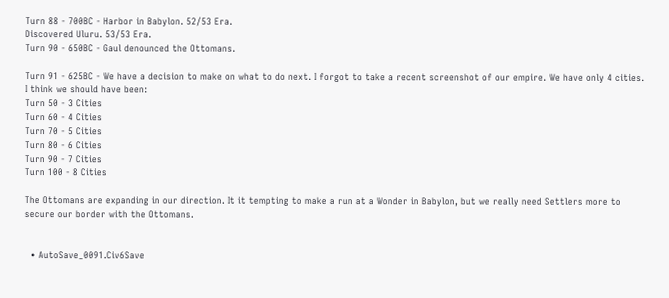Turn 88 - 700BC - Harbor in Babylon. 52/53 Era.
Discovered Uluru. 53/53 Era.
Turn 90 - 650BC - Gaul denounced the Ottomans.

Turn 91 - 625BC - We have a decision to make on what to do next. I forgot to take a recent screenshot of our empire. We have only 4 cities. I think we should have been:
Turn 50 - 3 Cities
Turn 60 - 4 Cities
Turn 70 - 5 Cities
Turn 80 - 6 Cities
Turn 90 - 7 Cities
Turn 100 - 8 Cities

The Ottomans are expanding in our direction. It it tempting to make a run at a Wonder in Babylon, but we really need Settlers more to secure our border with the Ottomans.


  • AutoSave_0091.Civ6Save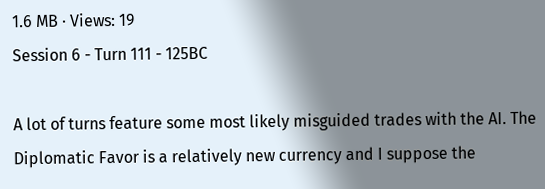1.6 MB · Views: 19
Session 6 - Turn 111 - 125BC

A lot of turns feature some most likely misguided trades with the AI. The Diplomatic Favor is a relatively new currency and I suppose the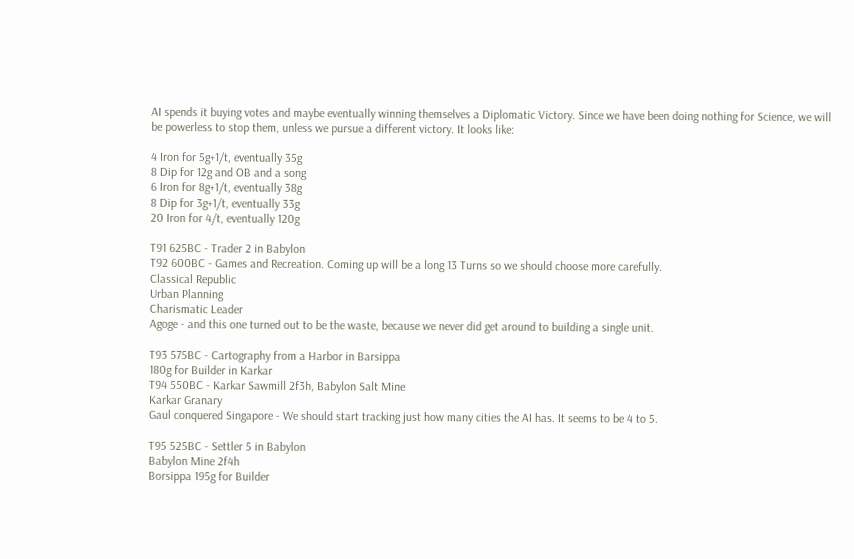AI spends it buying votes and maybe eventually winning themselves a Diplomatic Victory. Since we have been doing nothing for Science, we will be powerless to stop them, unless we pursue a different victory. It looks like:

4 Iron for 5g+1/t, eventually 35g
8 Dip for 12g and OB and a song
6 Iron for 8g+1/t, eventually 38g
8 Dip for 3g+1/t, eventually 33g
20 Iron for 4/t, eventually 120g

T91 625BC - Trader 2 in Babylon
T92 600BC - Games and Recreation. Coming up will be a long 13 Turns so we should choose more carefully.
Classical Republic
Urban Planning
Charismatic Leader
Agoge - and this one turned out to be the waste, because we never did get around to building a single unit.

T93 575BC - Cartography from a Harbor in Barsippa
180g for Builder in Karkar
T94 550BC - Karkar Sawmill 2f3h, Babylon Salt Mine
Karkar Granary
Gaul conquered Singapore - We should start tracking just how many cities the AI has. It seems to be 4 to 5.

T95 525BC - Settler 5 in Babylon
Babylon Mine 2f4h
Borsippa 195g for Builder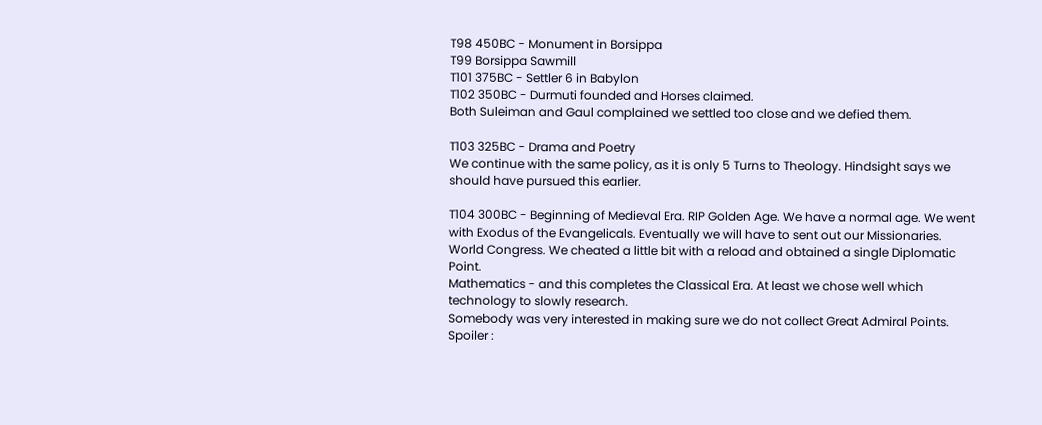T98 450BC - Monument in Borsippa
T99 Borsippa Sawmill
T101 375BC - Settler 6 in Babylon
T102 350BC - Durmuti founded and Horses claimed.
Both Suleiman and Gaul complained we settled too close and we defied them.

T103 325BC - Drama and Poetry
We continue with the same policy, as it is only 5 Turns to Theology. Hindsight says we should have pursued this earlier.

T104 300BC - Beginning of Medieval Era. RIP Golden Age. We have a normal age. We went with Exodus of the Evangelicals. Eventually we will have to sent out our Missionaries.
World Congress. We cheated a little bit with a reload and obtained a single Diplomatic Point.
Mathematics - and this completes the Classical Era. At least we chose well which technology to slowly research.
Somebody was very interested in making sure we do not collect Great Admiral Points.
Spoiler :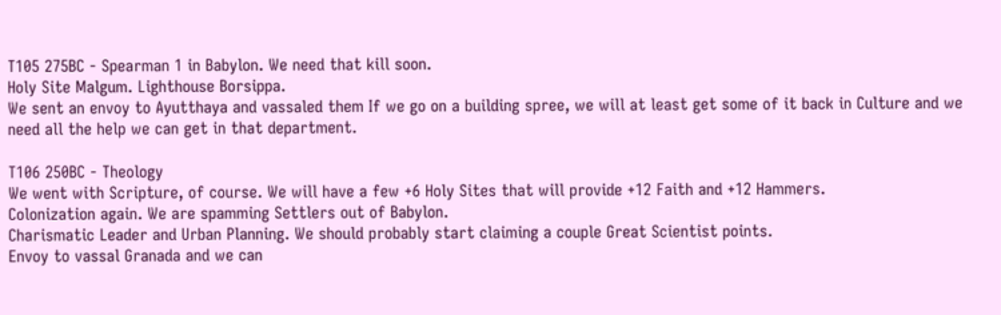T105 275BC - Spearman 1 in Babylon. We need that kill soon.
Holy Site Malgum. Lighthouse Borsippa.
We sent an envoy to Ayutthaya and vassaled them If we go on a building spree, we will at least get some of it back in Culture and we need all the help we can get in that department.

T106 250BC - Theology
We went with Scripture, of course. We will have a few +6 Holy Sites that will provide +12 Faith and +12 Hammers.
Colonization again. We are spamming Settlers out of Babylon.
Charismatic Leader and Urban Planning. We should probably start claiming a couple Great Scientist points.
Envoy to vassal Granada and we can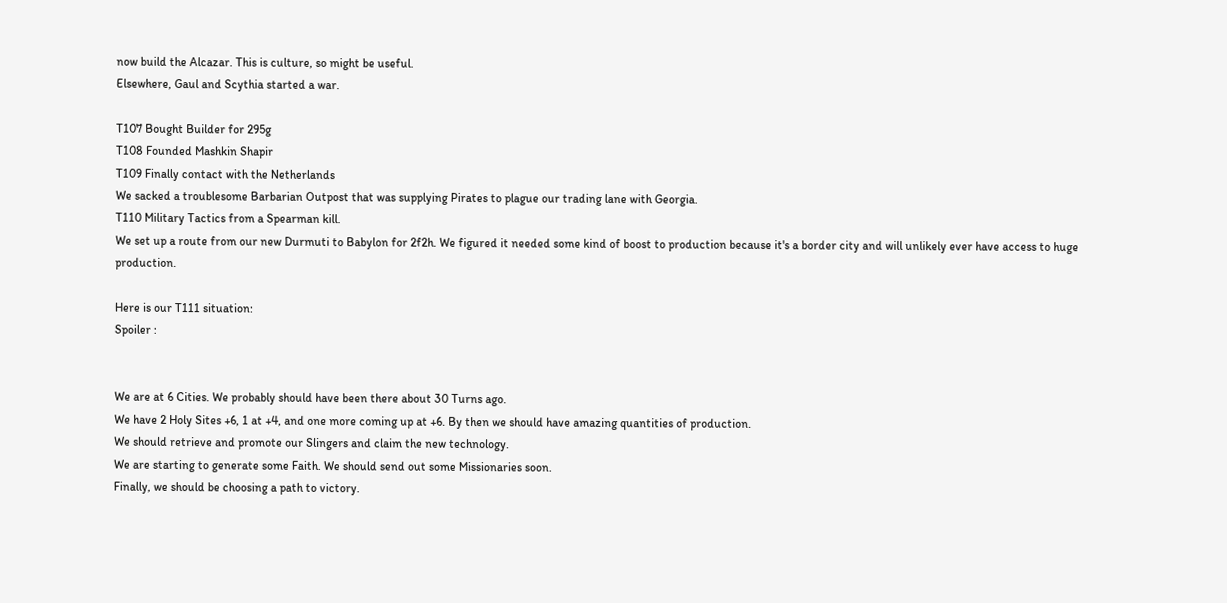now build the Alcazar. This is culture, so might be useful.
Elsewhere, Gaul and Scythia started a war.

T107 Bought Builder for 295g
T108 Founded Mashkin Shapir
T109 Finally contact with the Netherlands
We sacked a troublesome Barbarian Outpost that was supplying Pirates to plague our trading lane with Georgia.
T110 Military Tactics from a Spearman kill.
We set up a route from our new Durmuti to Babylon for 2f2h. We figured it needed some kind of boost to production because it's a border city and will unlikely ever have access to huge production.

Here is our T111 situation:
Spoiler :


We are at 6 Cities. We probably should have been there about 30 Turns ago.
We have 2 Holy Sites +6, 1 at +4, and one more coming up at +6. By then we should have amazing quantities of production.
We should retrieve and promote our Slingers and claim the new technology.
We are starting to generate some Faith. We should send out some Missionaries soon.
Finally, we should be choosing a path to victory.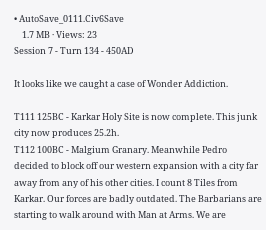• AutoSave_0111.Civ6Save
    1.7 MB · Views: 23
Session 7 - Turn 134 - 450AD

It looks like we caught a case of Wonder Addiction.

T111 125BC - Karkar Holy Site is now complete. This junk city now produces 25.2h.
T112 100BC - Malgium Granary. Meanwhile Pedro decided to block off our western expansion with a city far away from any of his other cities. I count 8 Tiles from Karkar. Our forces are badly outdated. The Barbarians are starting to walk around with Man at Arms. We are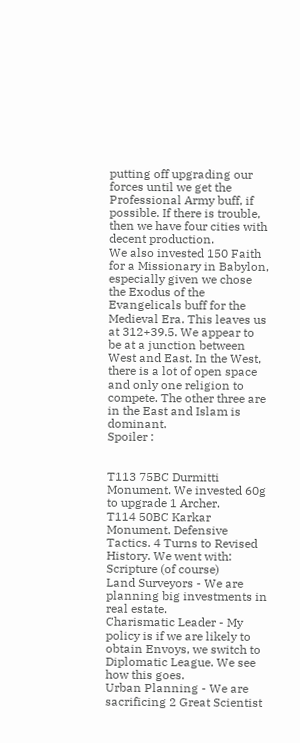putting off upgrading our forces until we get the Professional Army buff, if possible. If there is trouble, then we have four cities with decent production.
We also invested 150 Faith for a Missionary in Babylon, especially given we chose the Exodus of the Evangelicals buff for the Medieval Era. This leaves us at 312+39.5. We appear to be at a junction between West and East. In the West, there is a lot of open space and only one religion to compete. The other three are in the East and Islam is dominant.
Spoiler :


T113 75BC Durmitti Monument. We invested 60g to upgrade 1 Archer.
T114 50BC Karkar Monument. Defensive Tactics. 4 Turns to Revised History. We went with:
Scripture (of course)
Land Surveyors - We are planning big investments in real estate.
Charismatic Leader - My policy is if we are likely to obtain Envoys, we switch to Diplomatic League. We see how this goes.
Urban Planning - We are sacrificing 2 Great Scientist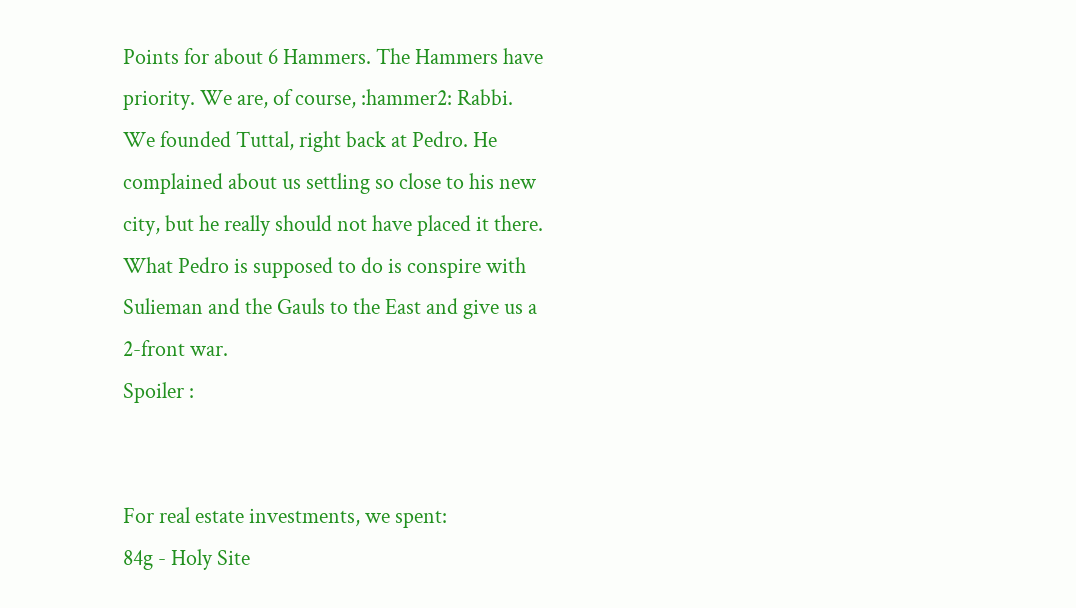Points for about 6 Hammers. The Hammers have priority. We are, of course, :hammer2: Rabbi.
We founded Tuttal, right back at Pedro. He complained about us settling so close to his new city, but he really should not have placed it there.
What Pedro is supposed to do is conspire with Sulieman and the Gauls to the East and give us a 2-front war.
Spoiler :


For real estate investments, we spent:
84g - Holy Site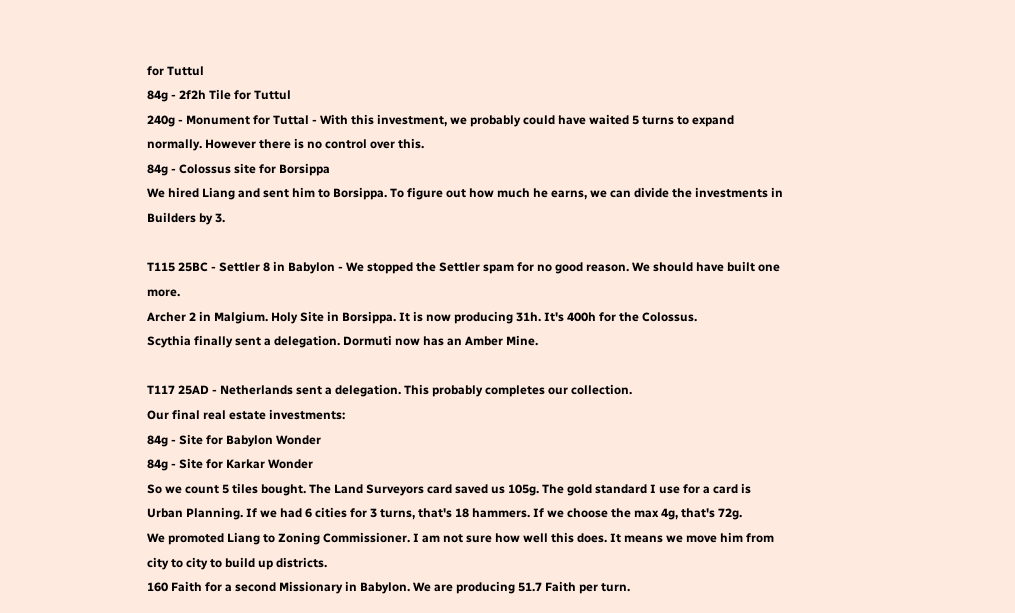for Tuttul
84g - 2f2h Tile for Tuttul
240g - Monument for Tuttal - With this investment, we probably could have waited 5 turns to expand normally. However there is no control over this.
84g - Colossus site for Borsippa
We hired Liang and sent him to Borsippa. To figure out how much he earns, we can divide the investments in Builders by 3.

T115 25BC - Settler 8 in Babylon - We stopped the Settler spam for no good reason. We should have built one more.
Archer 2 in Malgium. Holy Site in Borsippa. It is now producing 31h. It's 400h for the Colossus.
Scythia finally sent a delegation. Dormuti now has an Amber Mine.

T117 25AD - Netherlands sent a delegation. This probably completes our collection.
Our final real estate investments:
84g - Site for Babylon Wonder
84g - Site for Karkar Wonder
So we count 5 tiles bought. The Land Surveyors card saved us 105g. The gold standard I use for a card is Urban Planning. If we had 6 cities for 3 turns, that's 18 hammers. If we choose the max 4g, that's 72g.
We promoted Liang to Zoning Commissioner. I am not sure how well this does. It means we move him from city to city to build up districts.
160 Faith for a second Missionary in Babylon. We are producing 51.7 Faith per turn.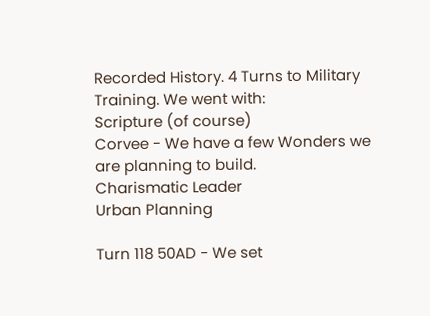Recorded History. 4 Turns to Military Training. We went with:
Scripture (of course)
Corvee - We have a few Wonders we are planning to build.
Charismatic Leader
Urban Planning

Turn 118 50AD - We set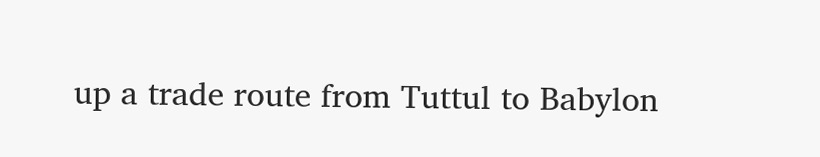up a trade route from Tuttul to Babylon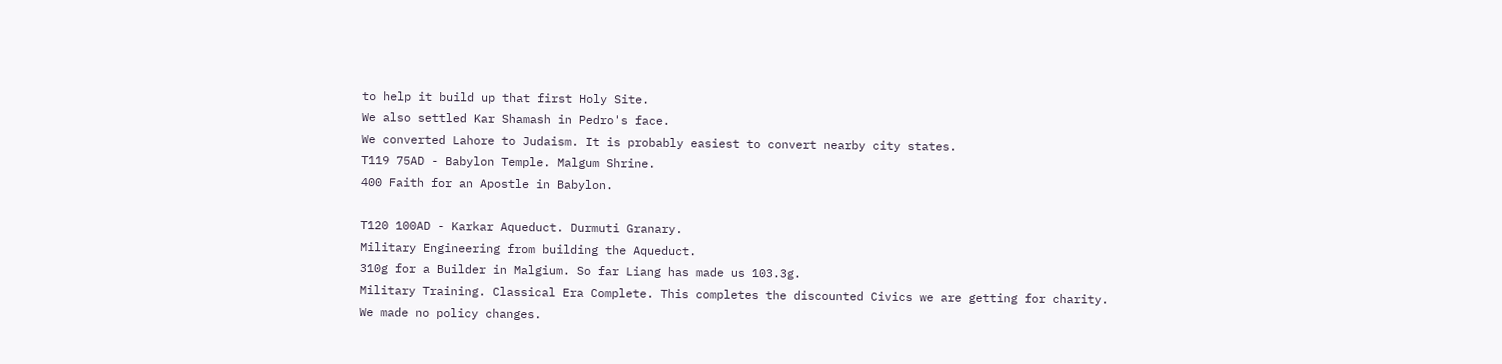to help it build up that first Holy Site.
We also settled Kar Shamash in Pedro's face.
We converted Lahore to Judaism. It is probably easiest to convert nearby city states.
T119 75AD - Babylon Temple. Malgum Shrine.
400 Faith for an Apostle in Babylon.

T120 100AD - Karkar Aqueduct. Durmuti Granary.
Military Engineering from building the Aqueduct.
310g for a Builder in Malgium. So far Liang has made us 103.3g.
Military Training. Classical Era Complete. This completes the discounted Civics we are getting for charity.
We made no policy changes.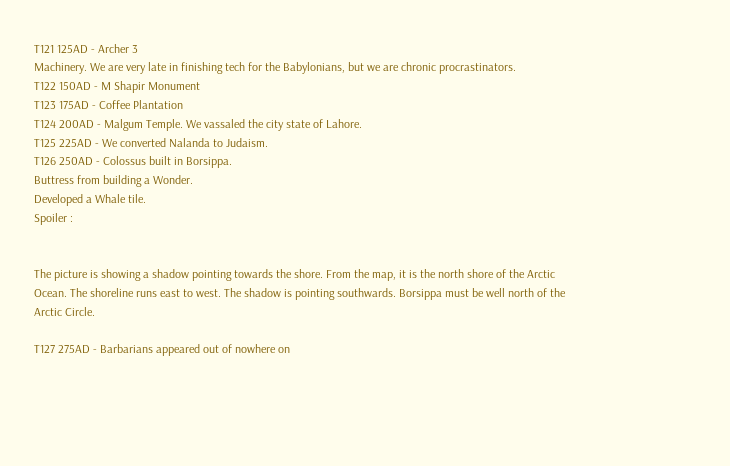T121 125AD - Archer 3
Machinery. We are very late in finishing tech for the Babylonians, but we are chronic procrastinators.
T122 150AD - M Shapir Monument
T123 175AD - Coffee Plantation
T124 200AD - Malgum Temple. We vassaled the city state of Lahore.
T125 225AD - We converted Nalanda to Judaism.
T126 250AD - Colossus built in Borsippa.
Buttress from building a Wonder.
Developed a Whale tile.
Spoiler :


The picture is showing a shadow pointing towards the shore. From the map, it is the north shore of the Arctic Ocean. The shoreline runs east to west. The shadow is pointing southwards. Borsippa must be well north of the Arctic Circle.

T127 275AD - Barbarians appeared out of nowhere on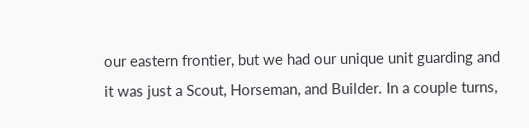our eastern frontier, but we had our unique unit guarding and it was just a Scout, Horseman, and Builder. In a couple turns,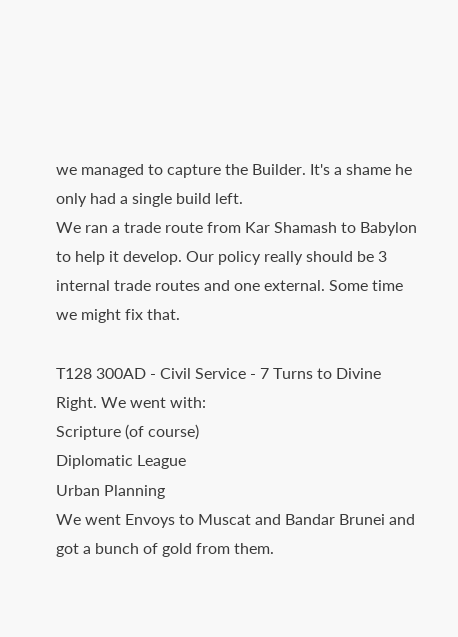we managed to capture the Builder. It's a shame he only had a single build left.
We ran a trade route from Kar Shamash to Babylon to help it develop. Our policy really should be 3 internal trade routes and one external. Some time we might fix that.

T128 300AD - Civil Service - 7 Turns to Divine Right. We went with:
Scripture (of course)
Diplomatic League
Urban Planning
We went Envoys to Muscat and Bandar Brunei and got a bunch of gold from them.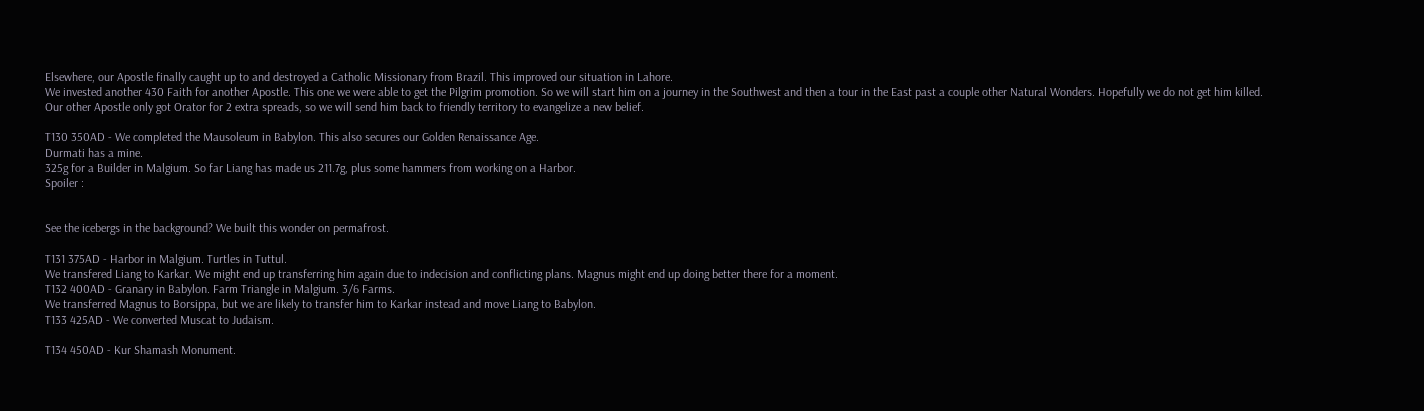Elsewhere, our Apostle finally caught up to and destroyed a Catholic Missionary from Brazil. This improved our situation in Lahore.
We invested another 430 Faith for another Apostle. This one we were able to get the Pilgrim promotion. So we will start him on a journey in the Southwest and then a tour in the East past a couple other Natural Wonders. Hopefully we do not get him killed. Our other Apostle only got Orator for 2 extra spreads, so we will send him back to friendly territory to evangelize a new belief.

T130 350AD - We completed the Mausoleum in Babylon. This also secures our Golden Renaissance Age.
Durmati has a mine.
325g for a Builder in Malgium. So far Liang has made us 211.7g, plus some hammers from working on a Harbor.
Spoiler :


See the icebergs in the background? We built this wonder on permafrost.

T131 375AD - Harbor in Malgium. Turtles in Tuttul.
We transfered Liang to Karkar. We might end up transferring him again due to indecision and conflicting plans. Magnus might end up doing better there for a moment.
T132 400AD - Granary in Babylon. Farm Triangle in Malgium. 3/6 Farms.
We transferred Magnus to Borsippa, but we are likely to transfer him to Karkar instead and move Liang to Babylon.
T133 425AD - We converted Muscat to Judaism.

T134 450AD - Kur Shamash Monument.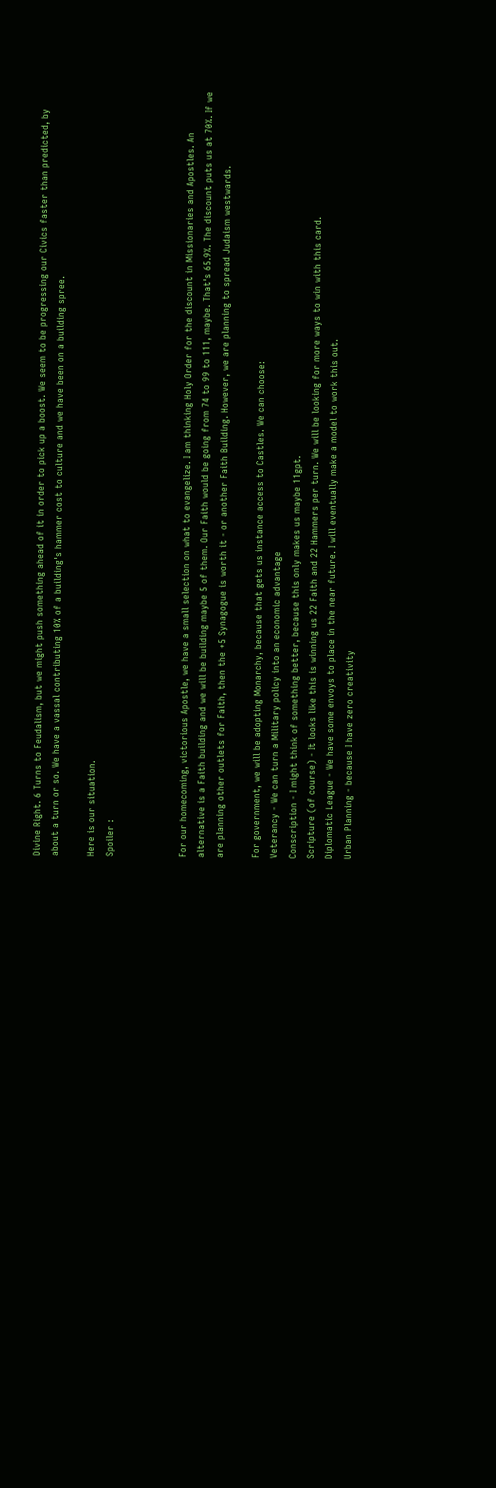Divine Right. 6 Turns to Feudalism, but we might push something ahead of it in order to pick up a boost. We seem to be progressing our Civics faster than predicted, by about a turn or so. We have a vassal contributing 10% of a building's hammer cost to culture and we have been on a building spree.

Here is our situation.
Spoiler :



For our homecoming, victorious Apostle, we have a small selection on what to evangelize. I am thinking Holy Order for the discount in Missionaries and Apostles. An alternative is a Faith building and we will be building maybe 5 of them. Our Faith would be going from 74 to 99 to 111, maybe. That's 65.9%. The discount puts us at 70%. If we are planning other outlets for Faith, then the +5 Synagogue is worth it - or another Faith Building. However, we are planning to spread Judaism westwards.

For government, we will be adopting Monarchy, because that gets us instance access to Castles. We can choose:
Veterancy - We can turn a Military policy into an economic advantage
Conscription - I might think of something better, because this only makes us maybe 11gpt.
Scripture (of course) - It looks like this is winning us 22 Faith and 22 Hammers per turn. We will be looking for more ways to win with this card.
Diplomatic League - We have some envoys to place in the near future. I will eventually make a model to work this out.
Urban Planning - because I have zero creativity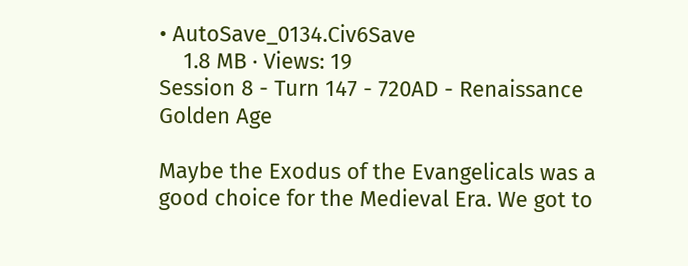• AutoSave_0134.Civ6Save
    1.8 MB · Views: 19
Session 8 - Turn 147 - 720AD - Renaissance Golden Age

Maybe the Exodus of the Evangelicals was a good choice for the Medieval Era. We got to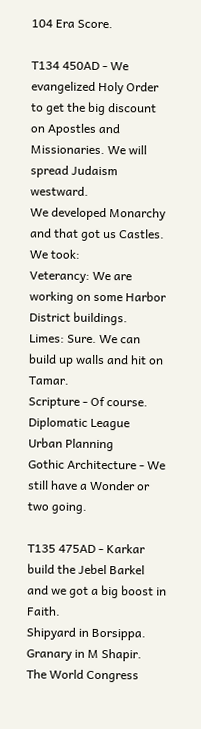104 Era Score.

T134 450AD - We evangelized Holy Order to get the big discount on Apostles and Missionaries. We will spread Judaism westward.
We developed Monarchy and that got us Castles. We took:
Veterancy: We are working on some Harbor District buildings.
Limes: Sure. We can build up walls and hit on Tamar.
Scripture - Of course.
Diplomatic League
Urban Planning
Gothic Architecture - We still have a Wonder or two going.

T135 475AD - Karkar build the Jebel Barkel and we got a big boost in Faith.
Shipyard in Borsippa. Granary in M Shapir.
The World Congress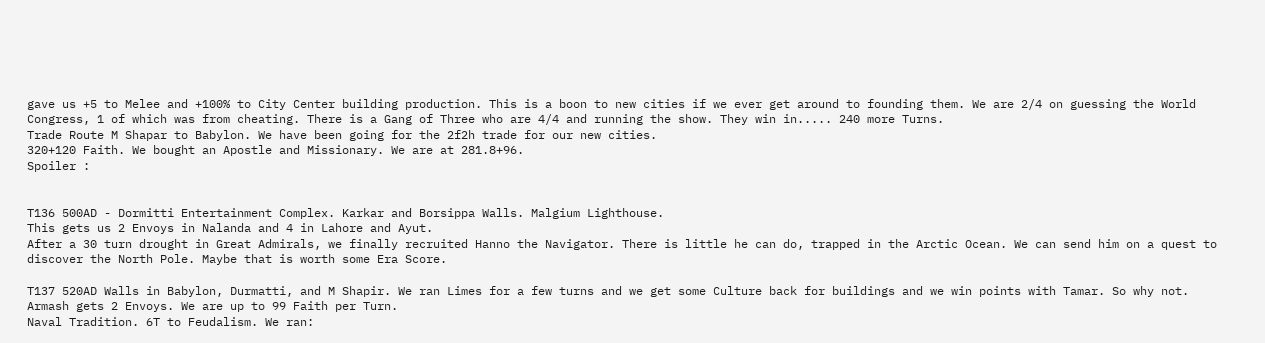gave us +5 to Melee and +100% to City Center building production. This is a boon to new cities if we ever get around to founding them. We are 2/4 on guessing the World Congress, 1 of which was from cheating. There is a Gang of Three who are 4/4 and running the show. They win in..... 240 more Turns.
Trade Route M Shapar to Babylon. We have been going for the 2f2h trade for our new cities.
320+120 Faith. We bought an Apostle and Missionary. We are at 281.8+96.
Spoiler :


T136 500AD - Dormitti Entertainment Complex. Karkar and Borsippa Walls. Malgium Lighthouse.
This gets us 2 Envoys in Nalanda and 4 in Lahore and Ayut.
After a 30 turn drought in Great Admirals, we finally recruited Hanno the Navigator. There is little he can do, trapped in the Arctic Ocean. We can send him on a quest to discover the North Pole. Maybe that is worth some Era Score.

T137 520AD Walls in Babylon, Durmatti, and M Shapir. We ran Limes for a few turns and we get some Culture back for buildings and we win points with Tamar. So why not.
Armash gets 2 Envoys. We are up to 99 Faith per Turn.
Naval Tradition. 6T to Feudalism. We ran: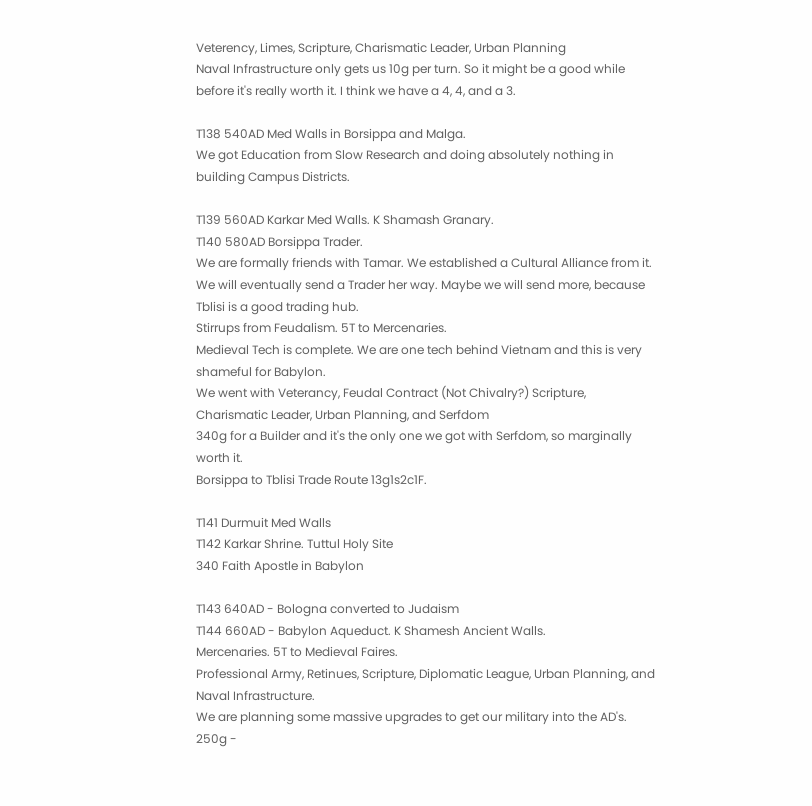Veterency, Limes, Scripture, Charismatic Leader, Urban Planning
Naval Infrastructure only gets us 10g per turn. So it might be a good while before it's really worth it. I think we have a 4, 4, and a 3.

T138 540AD Med Walls in Borsippa and Malga.
We got Education from Slow Research and doing absolutely nothing in building Campus Districts.

T139 560AD Karkar Med Walls. K Shamash Granary.
T140 580AD Borsippa Trader.
We are formally friends with Tamar. We established a Cultural Alliance from it. We will eventually send a Trader her way. Maybe we will send more, because Tblisi is a good trading hub.
Stirrups from Feudalism. 5T to Mercenaries.
Medieval Tech is complete. We are one tech behind Vietnam and this is very shameful for Babylon.
We went with Veterancy, Feudal Contract (Not Chivalry?) Scripture, Charismatic Leader, Urban Planning, and Serfdom
340g for a Builder and it's the only one we got with Serfdom, so marginally worth it.
Borsippa to Tblisi Trade Route 13g1s2c1F.

T141 Durmuit Med Walls
T142 Karkar Shrine. Tuttul Holy Site
340 Faith Apostle in Babylon

T143 640AD - Bologna converted to Judaism
T144 660AD - Babylon Aqueduct. K Shamesh Ancient Walls.
Mercenaries. 5T to Medieval Faires.
Professional Army, Retinues, Scripture, Diplomatic League, Urban Planning, and Naval Infrastructure.
We are planning some massive upgrades to get our military into the AD's.
250g -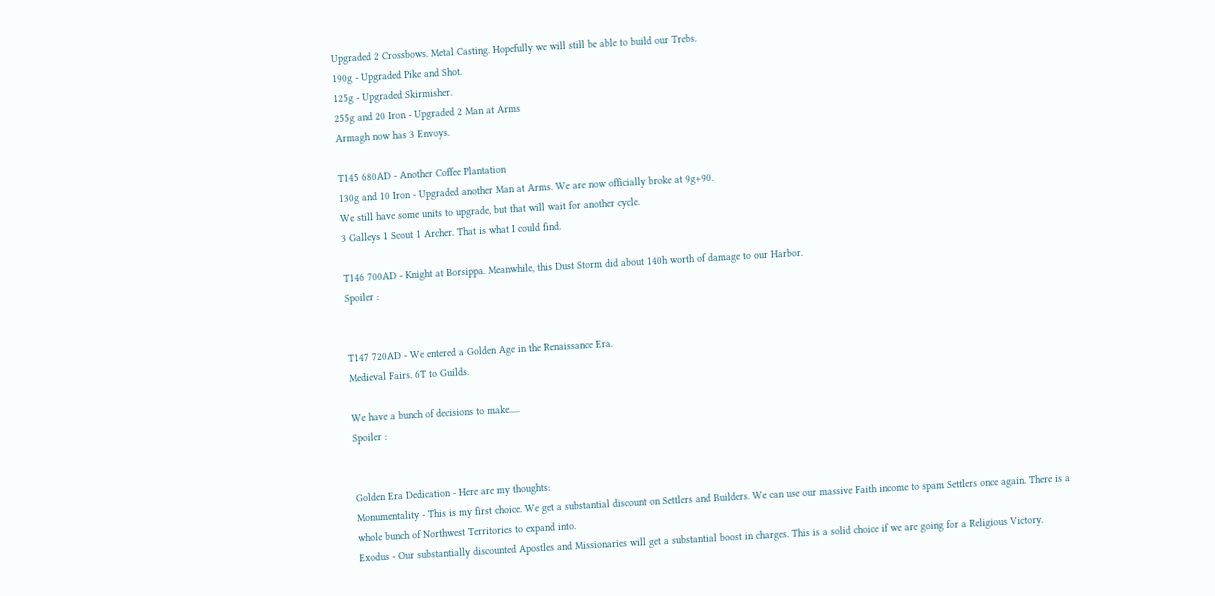Upgraded 2 Crossbows. Metal Casting. Hopefully we will still be able to build our Trebs.
190g - Upgraded Pike and Shot.
125g - Upgraded Skirmisher.
255g and 20 Iron - Upgraded 2 Man at Arms
Armagh now has 3 Envoys.

T145 680AD - Another Coffee Plantation
130g and 10 Iron - Upgraded another Man at Arms. We are now officially broke at 9g+90.
We still have some units to upgrade, but that will wait for another cycle.
3 Galleys 1 Scout 1 Archer. That is what I could find.

T146 700AD - Knight at Borsippa. Meanwhile, this Dust Storm did about 140h worth of damage to our Harbor.
Spoiler :


T147 720AD - We entered a Golden Age in the Renaissance Era.
Medieval Fairs. 6T to Guilds.

We have a bunch of decisions to make.....
Spoiler :


Golden Era Dedication - Here are my thoughts:
Monumentality - This is my first choice. We get a substantial discount on Settlers and Builders. We can use our massive Faith income to spam Settlers once again. There is a whole bunch of Northwest Territories to expand into.
Exodus - Our substantially discounted Apostles and Missionaries will get a substantial boost in charges. This is a solid choice if we are going for a Religious Victory.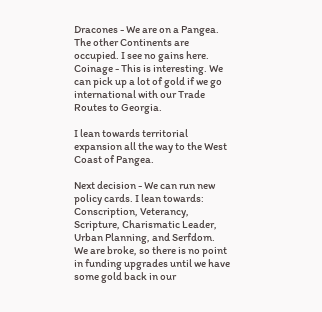Dracones - We are on a Pangea. The other Continents are occupied. I see no gains here.
Coinage - This is interesting. We can pick up a lot of gold if we go international with our Trade Routes to Georgia.

I lean towards territorial expansion all the way to the West Coast of Pangea.

Next decision - We can run new policy cards. I lean towards:
Conscription, Veterancy, Scripture, Charismatic Leader, Urban Planning, and Serfdom.
We are broke, so there is no point in funding upgrades until we have some gold back in our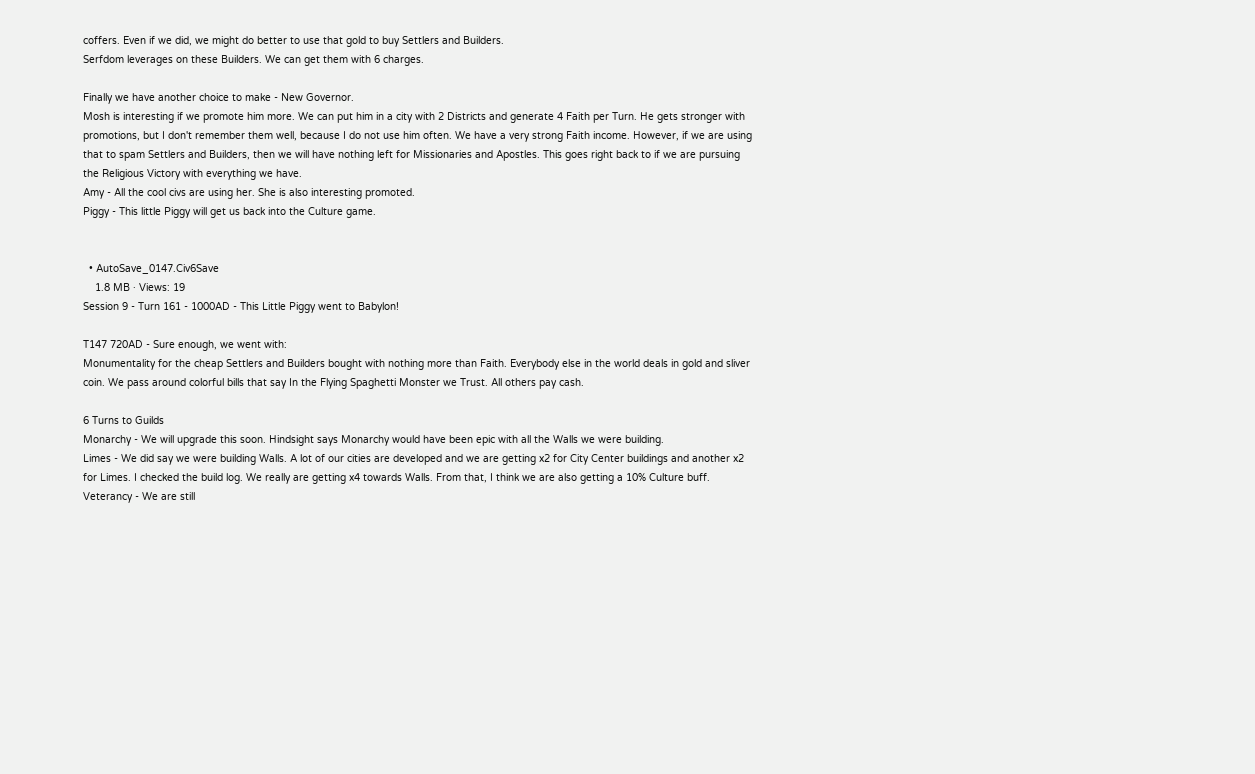coffers. Even if we did, we might do better to use that gold to buy Settlers and Builders.
Serfdom leverages on these Builders. We can get them with 6 charges.

Finally we have another choice to make - New Governor.
Mosh is interesting if we promote him more. We can put him in a city with 2 Districts and generate 4 Faith per Turn. He gets stronger with promotions, but I don't remember them well, because I do not use him often. We have a very strong Faith income. However, if we are using that to spam Settlers and Builders, then we will have nothing left for Missionaries and Apostles. This goes right back to if we are pursuing the Religious Victory with everything we have.
Amy - All the cool civs are using her. She is also interesting promoted.
Piggy - This little Piggy will get us back into the Culture game.


  • AutoSave_0147.Civ6Save
    1.8 MB · Views: 19
Session 9 - Turn 161 - 1000AD - This Little Piggy went to Babylon!

T147 720AD - Sure enough, we went with:
Monumentality for the cheap Settlers and Builders bought with nothing more than Faith. Everybody else in the world deals in gold and sliver coin. We pass around colorful bills that say In the Flying Spaghetti Monster we Trust. All others pay cash.

6 Turns to Guilds
Monarchy - We will upgrade this soon. Hindsight says Monarchy would have been epic with all the Walls we were building.
Limes - We did say we were building Walls. A lot of our cities are developed and we are getting x2 for City Center buildings and another x2 for Limes. I checked the build log. We really are getting x4 towards Walls. From that, I think we are also getting a 10% Culture buff.
Veterancy - We are still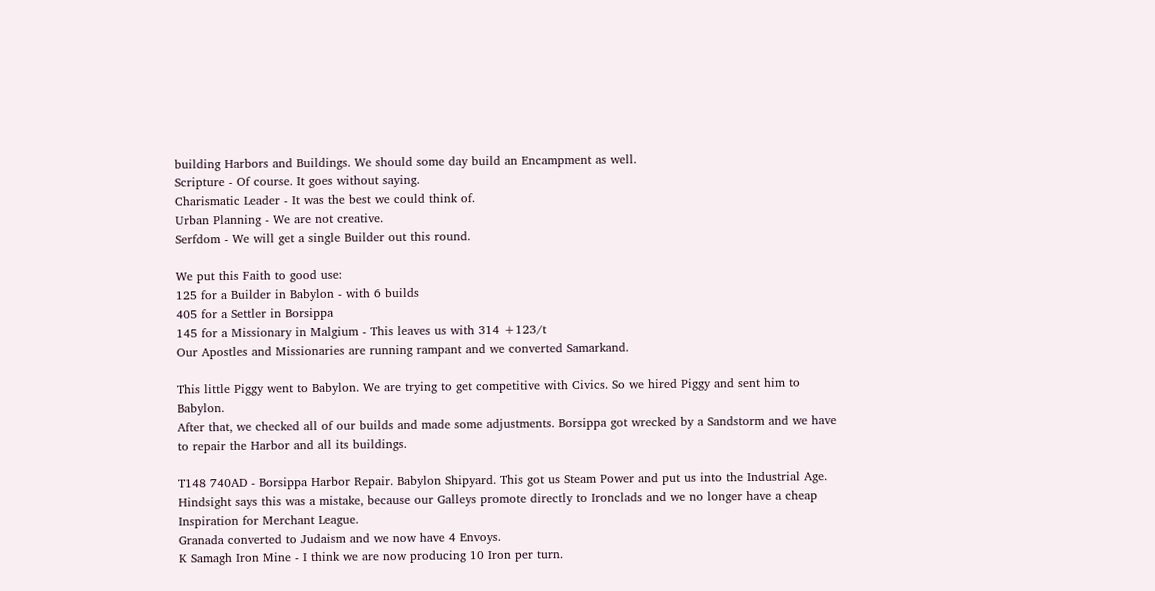building Harbors and Buildings. We should some day build an Encampment as well.
Scripture - Of course. It goes without saying.
Charismatic Leader - It was the best we could think of.
Urban Planning - We are not creative.
Serfdom - We will get a single Builder out this round.

We put this Faith to good use:
125 for a Builder in Babylon - with 6 builds
405 for a Settler in Borsippa
145 for a Missionary in Malgium - This leaves us with 314 +123/t
Our Apostles and Missionaries are running rampant and we converted Samarkand.

This little Piggy went to Babylon. We are trying to get competitive with Civics. So we hired Piggy and sent him to Babylon.
After that, we checked all of our builds and made some adjustments. Borsippa got wrecked by a Sandstorm and we have to repair the Harbor and all its buildings.

T148 740AD - Borsippa Harbor Repair. Babylon Shipyard. This got us Steam Power and put us into the Industrial Age. Hindsight says this was a mistake, because our Galleys promote directly to Ironclads and we no longer have a cheap Inspiration for Merchant League.
Granada converted to Judaism and we now have 4 Envoys.
K Samagh Iron Mine - I think we are now producing 10 Iron per turn.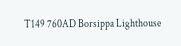T149 760AD Borsippa Lighthouse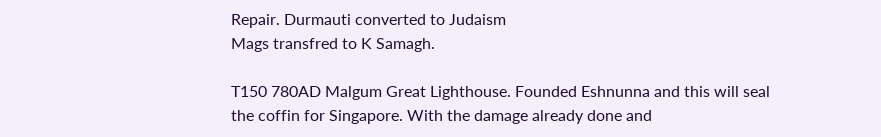Repair. Durmauti converted to Judaism
Mags transfred to K Samagh.

T150 780AD Malgum Great Lighthouse. Founded Eshnunna and this will seal the coffin for Singapore. With the damage already done and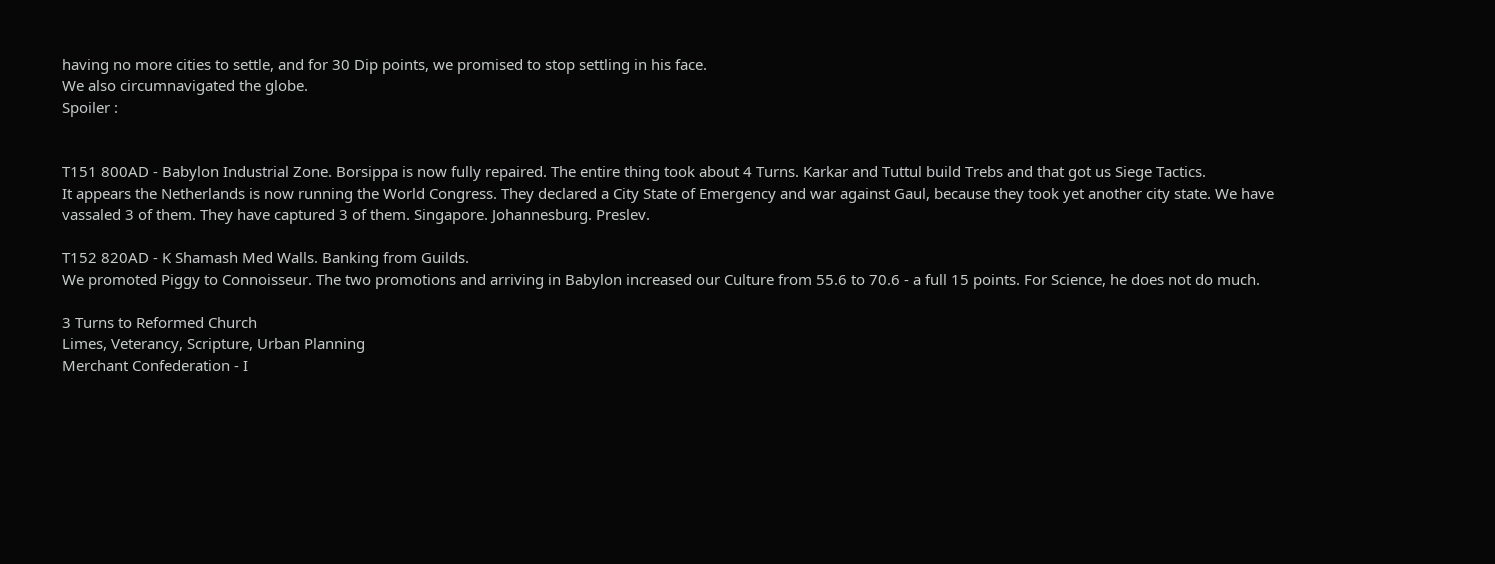having no more cities to settle, and for 30 Dip points, we promised to stop settling in his face.
We also circumnavigated the globe.
Spoiler :


T151 800AD - Babylon Industrial Zone. Borsippa is now fully repaired. The entire thing took about 4 Turns. Karkar and Tuttul build Trebs and that got us Siege Tactics.
It appears the Netherlands is now running the World Congress. They declared a City State of Emergency and war against Gaul, because they took yet another city state. We have vassaled 3 of them. They have captured 3 of them. Singapore. Johannesburg. Preslev.

T152 820AD - K Shamash Med Walls. Banking from Guilds.
We promoted Piggy to Connoisseur. The two promotions and arriving in Babylon increased our Culture from 55.6 to 70.6 - a full 15 points. For Science, he does not do much.

3 Turns to Reformed Church
Limes, Veterancy, Scripture, Urban Planning
Merchant Confederation - I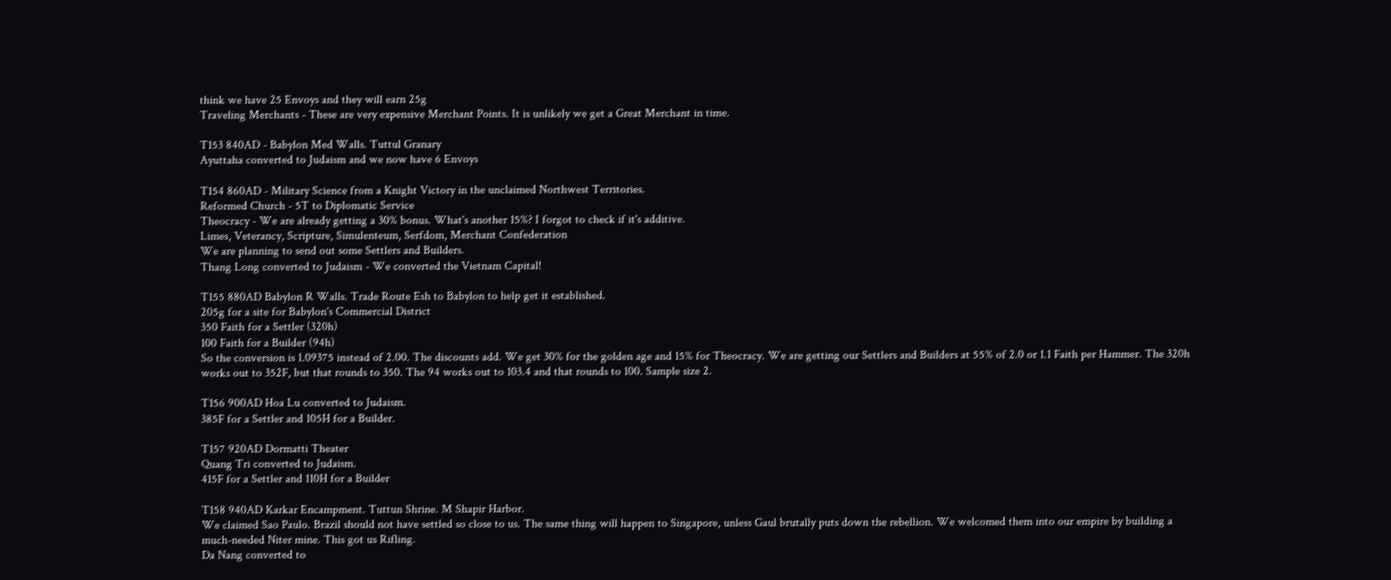think we have 25 Envoys and they will earn 25g
Traveling Merchants - These are very expensive Merchant Points. It is unlikely we get a Great Merchant in time.

T153 840AD - Babylon Med Walls. Tuttul Granary
Ayuttaha converted to Judaism and we now have 6 Envoys

T154 860AD - Military Science from a Knight Victory in the unclaimed Northwest Territories.
Reformed Church - 5T to Diplomatic Service
Theocracy - We are already getting a 30% bonus. What's another 15%? I forgot to check if it's additive.
Limes, Veterancy, Scripture, Simulenteum, Serfdom, Merchant Confederation
We are planning to send out some Settlers and Builders.
Thang Long converted to Judaism - We converted the Vietnam Capital!

T155 880AD Babylon R Walls. Trade Route Esh to Babylon to help get it established.
205g for a site for Babylon's Commercial District
350 Faith for a Settler (320h)
100 Faith for a Builder (94h)
So the conversion is 1.09375 instead of 2.00. The discounts add. We get 30% for the golden age and 15% for Theocracy. We are getting our Settlers and Builders at 55% of 2.0 or 1.1 Faith per Hammer. The 320h works out to 352F, but that rounds to 350. The 94 works out to 103.4 and that rounds to 100. Sample size 2.

T156 900AD Hoa Lu converted to Judaism.
385F for a Settler and 105H for a Builder.

T157 920AD Dormatti Theater
Quang Tri converted to Judaism.
415F for a Settler and 110H for a Builder

T158 940AD Karkar Encampment. Tuttun Shrine. M Shapir Harbor.
We claimed Sao Paulo. Brazil should not have settled so close to us. The same thing will happen to Singapore, unless Gaul brutally puts down the rebellion. We welcomed them into our empire by building a much-needed Niter mine. This got us Rifling.
Da Nang converted to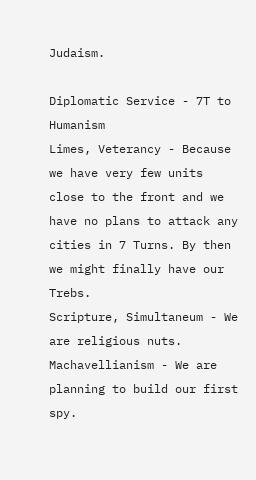Judaism.

Diplomatic Service - 7T to Humanism
Limes, Veterancy - Because we have very few units close to the front and we have no plans to attack any cities in 7 Turns. By then we might finally have our Trebs.
Scripture, Simultaneum - We are religious nuts.
Machavellianism - We are planning to build our first spy.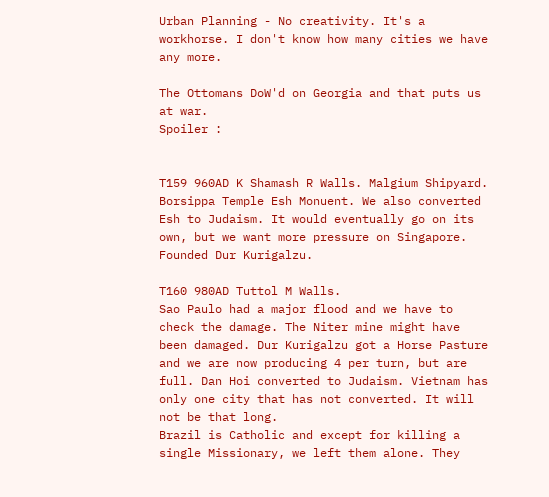Urban Planning - No creativity. It's a workhorse. I don't know how many cities we have any more.

The Ottomans DoW'd on Georgia and that puts us at war.
Spoiler :


T159 960AD K Shamash R Walls. Malgium Shipyard. Borsippa Temple Esh Monuent. We also converted Esh to Judaism. It would eventually go on its own, but we want more pressure on Singapore. Founded Dur Kurigalzu.

T160 980AD Tuttol M Walls.
Sao Paulo had a major flood and we have to check the damage. The Niter mine might have been damaged. Dur Kurigalzu got a Horse Pasture and we are now producing 4 per turn, but are full. Dan Hoi converted to Judaism. Vietnam has only one city that has not converted. It will not be that long.
Brazil is Catholic and except for killing a single Missionary, we left them alone. They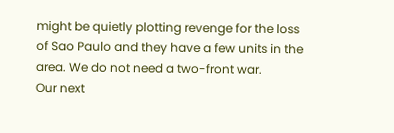might be quietly plotting revenge for the loss of Sao Paulo and they have a few units in the area. We do not need a two-front war.
Our next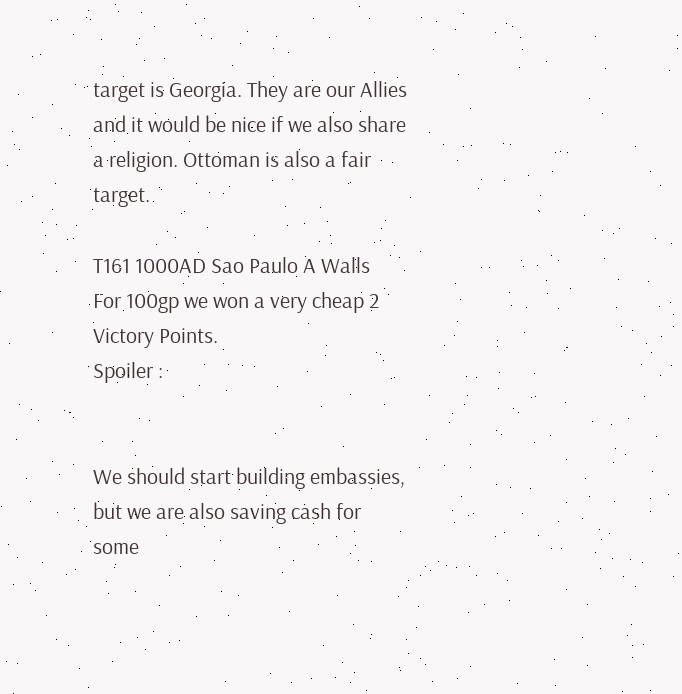target is Georgia. They are our Allies and it would be nice if we also share a religion. Ottoman is also a fair target.

T161 1000AD Sao Paulo A Walls
For 100gp we won a very cheap 2 Victory Points.
Spoiler :


We should start building embassies, but we are also saving cash for some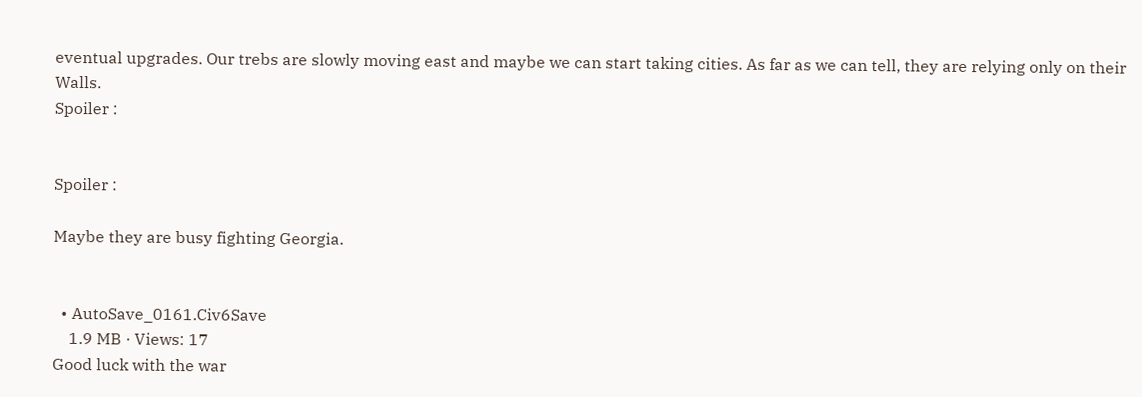eventual upgrades. Our trebs are slowly moving east and maybe we can start taking cities. As far as we can tell, they are relying only on their Walls.
Spoiler :


Spoiler :

Maybe they are busy fighting Georgia.


  • AutoSave_0161.Civ6Save
    1.9 MB · Views: 17
Good luck with the war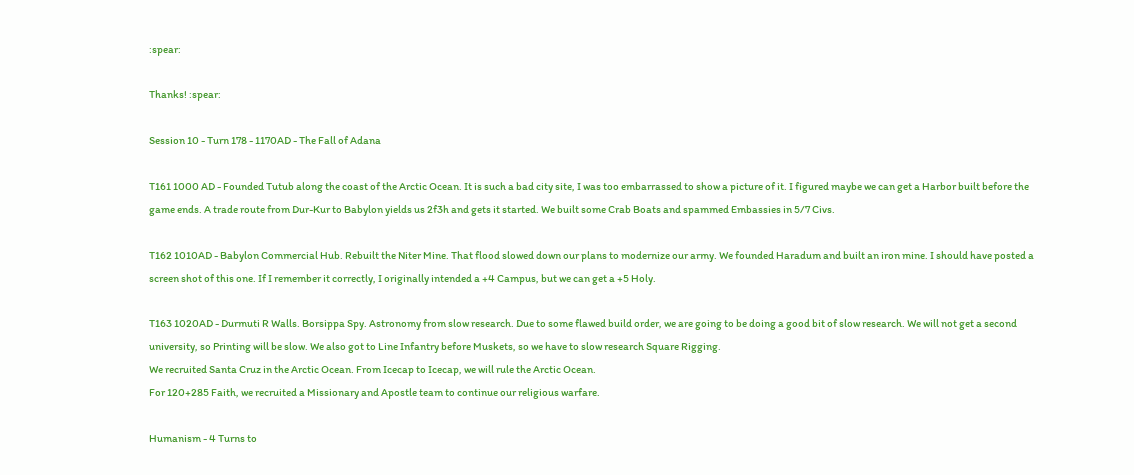:spear:

Thanks! :spear:

Session 10 - Turn 178 - 1170AD - The Fall of Adana

T161 1000 AD - Founded Tutub along the coast of the Arctic Ocean. It is such a bad city site, I was too embarrassed to show a picture of it. I figured maybe we can get a Harbor built before the game ends. A trade route from Dur-Kur to Babylon yields us 2f3h and gets it started. We built some Crab Boats and spammed Embassies in 5/7 Civs.

T162 1010AD - Babylon Commercial Hub. Rebuilt the Niter Mine. That flood slowed down our plans to modernize our army. We founded Haradum and built an iron mine. I should have posted a screen shot of this one. If I remember it correctly, I originally intended a +4 Campus, but we can get a +5 Holy.

T163 1020AD - Durmuti R Walls. Borsippa Spy. Astronomy from slow research. Due to some flawed build order, we are going to be doing a good bit of slow research. We will not get a second university, so Printing will be slow. We also got to Line Infantry before Muskets, so we have to slow research Square Rigging.
We recruited Santa Cruz in the Arctic Ocean. From Icecap to Icecap, we will rule the Arctic Ocean.
For 120+285 Faith, we recruited a Missionary and Apostle team to continue our religious warfare.

Humanism - 4 Turns to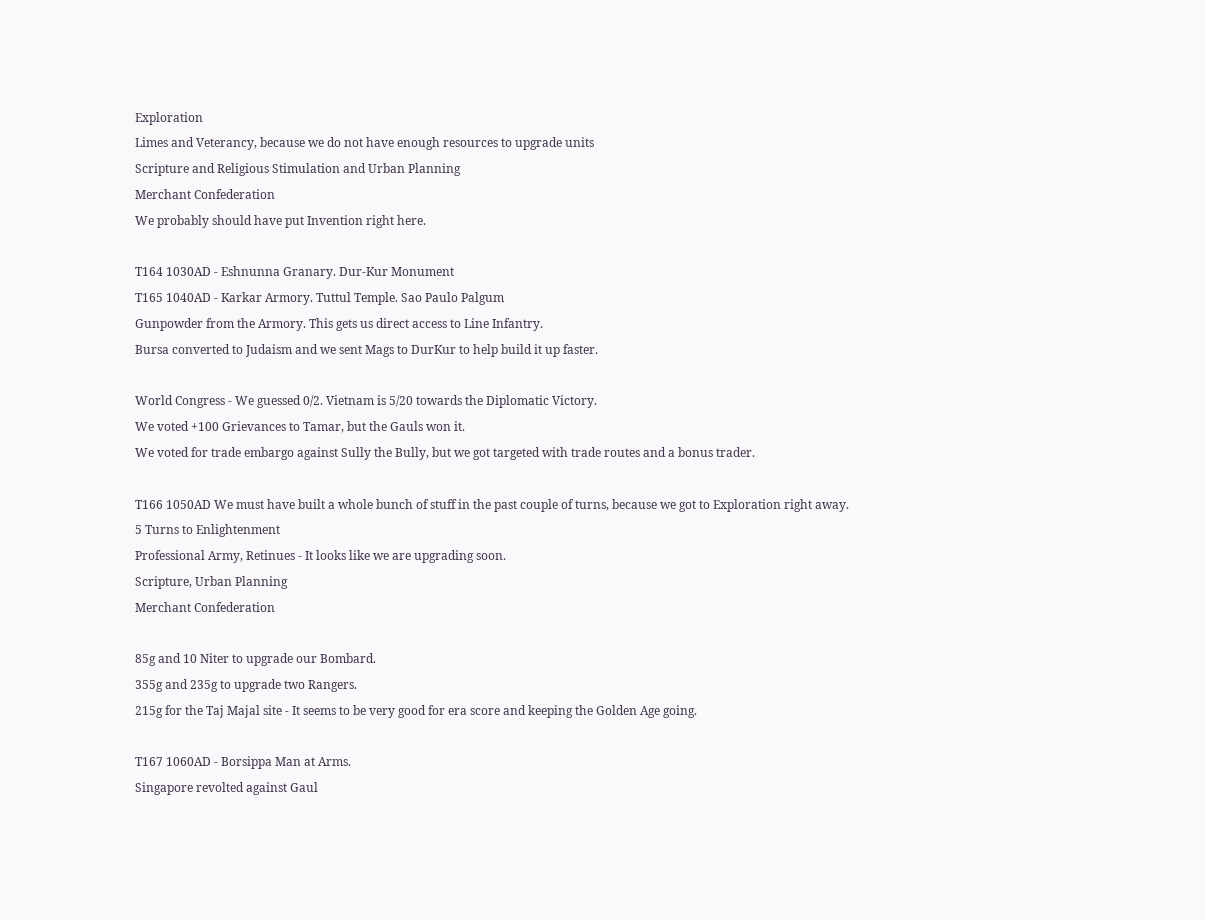Exploration
Limes and Veterancy, because we do not have enough resources to upgrade units
Scripture and Religious Stimulation and Urban Planning
Merchant Confederation
We probably should have put Invention right here.

T164 1030AD - Eshnunna Granary. Dur-Kur Monument
T165 1040AD - Karkar Armory. Tuttul Temple. Sao Paulo Palgum
Gunpowder from the Armory. This gets us direct access to Line Infantry.
Bursa converted to Judaism and we sent Mags to DurKur to help build it up faster.

World Congress - We guessed 0/2. Vietnam is 5/20 towards the Diplomatic Victory.
We voted +100 Grievances to Tamar, but the Gauls won it.
We voted for trade embargo against Sully the Bully, but we got targeted with trade routes and a bonus trader.

T166 1050AD We must have built a whole bunch of stuff in the past couple of turns, because we got to Exploration right away.
5 Turns to Enlightenment
Professional Army, Retinues - It looks like we are upgrading soon.
Scripture, Urban Planning
Merchant Confederation

85g and 10 Niter to upgrade our Bombard.
355g and 235g to upgrade two Rangers.
215g for the Taj Majal site - It seems to be very good for era score and keeping the Golden Age going.

T167 1060AD - Borsippa Man at Arms.
Singapore revolted against Gaul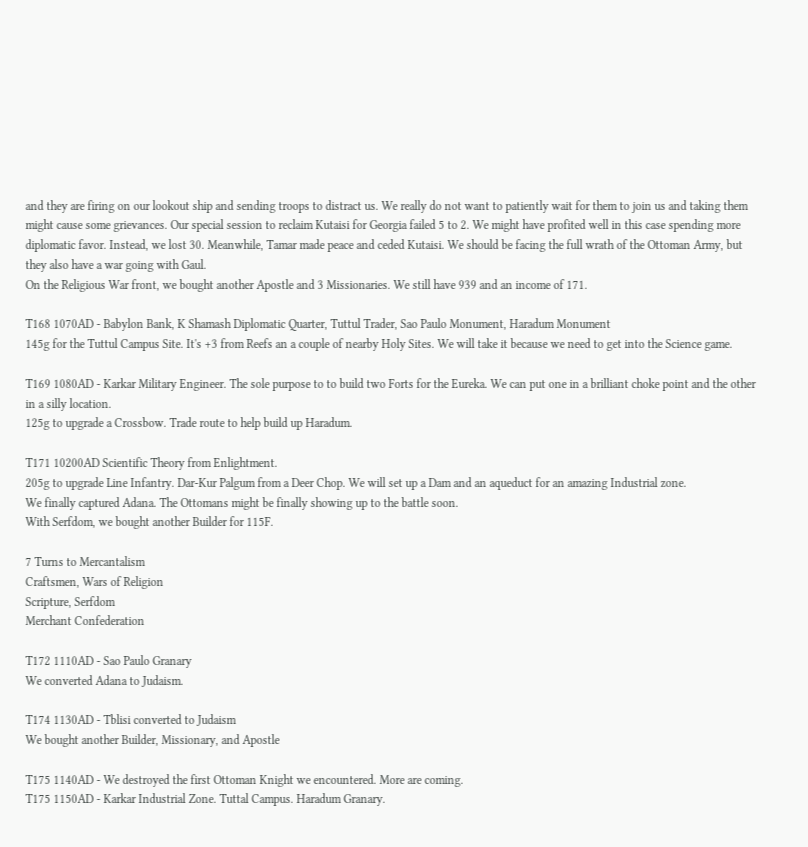and they are firing on our lookout ship and sending troops to distract us. We really do not want to patiently wait for them to join us and taking them might cause some grievances. Our special session to reclaim Kutaisi for Georgia failed 5 to 2. We might have profited well in this case spending more diplomatic favor. Instead, we lost 30. Meanwhile, Tamar made peace and ceded Kutaisi. We should be facing the full wrath of the Ottoman Army, but they also have a war going with Gaul.
On the Religious War front, we bought another Apostle and 3 Missionaries. We still have 939 and an income of 171.

T168 1070AD - Babylon Bank, K Shamash Diplomatic Quarter, Tuttul Trader, Sao Paulo Monument, Haradum Monument
145g for the Tuttul Campus Site. It's +3 from Reefs an a couple of nearby Holy Sites. We will take it because we need to get into the Science game.

T169 1080AD - Karkar Military Engineer. The sole purpose to to build two Forts for the Eureka. We can put one in a brilliant choke point and the other in a silly location.
125g to upgrade a Crossbow. Trade route to help build up Haradum.

T171 10200AD Scientific Theory from Enlightment.
205g to upgrade Line Infantry. Dar-Kur Palgum from a Deer Chop. We will set up a Dam and an aqueduct for an amazing Industrial zone.
We finally captured Adana. The Ottomans might be finally showing up to the battle soon.
With Serfdom, we bought another Builder for 115F.

7 Turns to Mercantalism
Craftsmen, Wars of Religion
Scripture, Serfdom
Merchant Confederation

T172 1110AD - Sao Paulo Granary
We converted Adana to Judaism.

T174 1130AD - Tblisi converted to Judaism
We bought another Builder, Missionary, and Apostle

T175 1140AD - We destroyed the first Ottoman Knight we encountered. More are coming.
T175 1150AD - Karkar Industrial Zone. Tuttal Campus. Haradum Granary.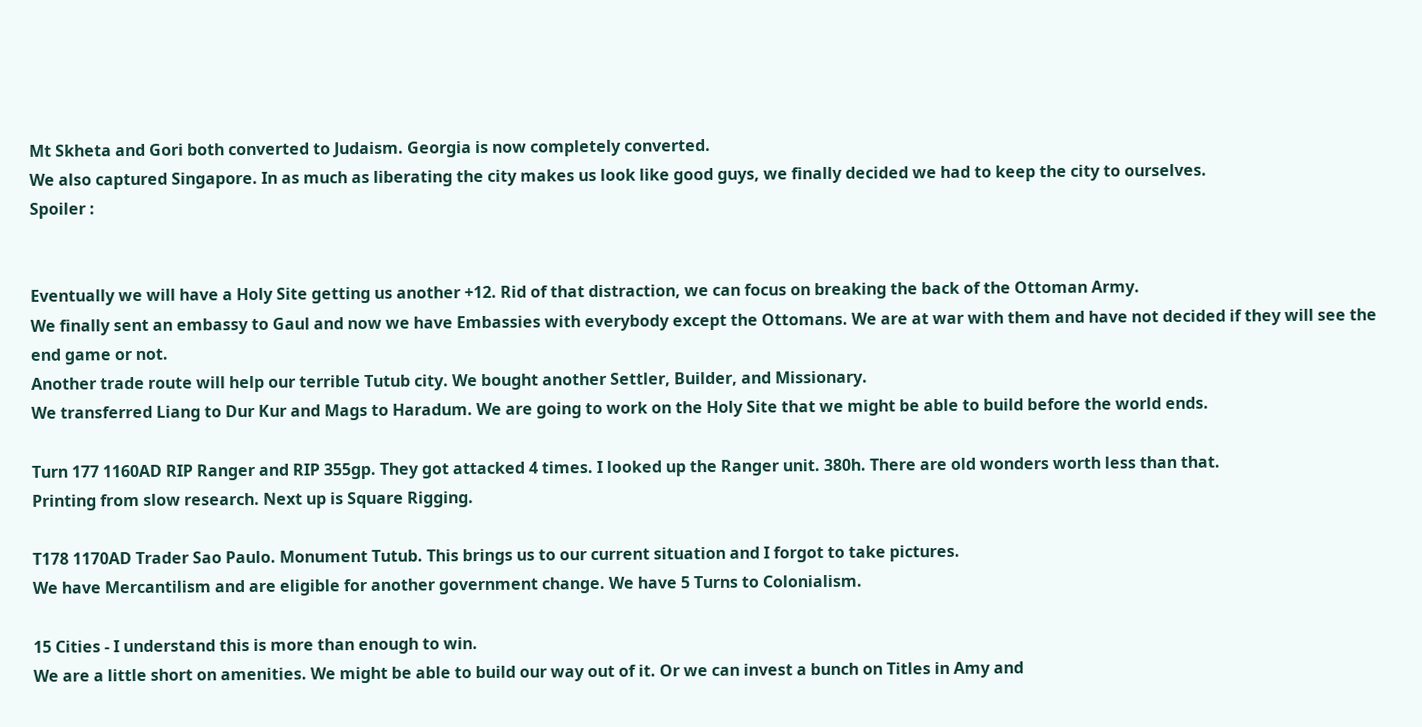Mt Skheta and Gori both converted to Judaism. Georgia is now completely converted.
We also captured Singapore. In as much as liberating the city makes us look like good guys, we finally decided we had to keep the city to ourselves.
Spoiler :


Eventually we will have a Holy Site getting us another +12. Rid of that distraction, we can focus on breaking the back of the Ottoman Army.
We finally sent an embassy to Gaul and now we have Embassies with everybody except the Ottomans. We are at war with them and have not decided if they will see the end game or not.
Another trade route will help our terrible Tutub city. We bought another Settler, Builder, and Missionary.
We transferred Liang to Dur Kur and Mags to Haradum. We are going to work on the Holy Site that we might be able to build before the world ends.

Turn 177 1160AD RIP Ranger and RIP 355gp. They got attacked 4 times. I looked up the Ranger unit. 380h. There are old wonders worth less than that.
Printing from slow research. Next up is Square Rigging.

T178 1170AD Trader Sao Paulo. Monument Tutub. This brings us to our current situation and I forgot to take pictures.
We have Mercantilism and are eligible for another government change. We have 5 Turns to Colonialism.

15 Cities - I understand this is more than enough to win.
We are a little short on amenities. We might be able to build our way out of it. Or we can invest a bunch on Titles in Amy and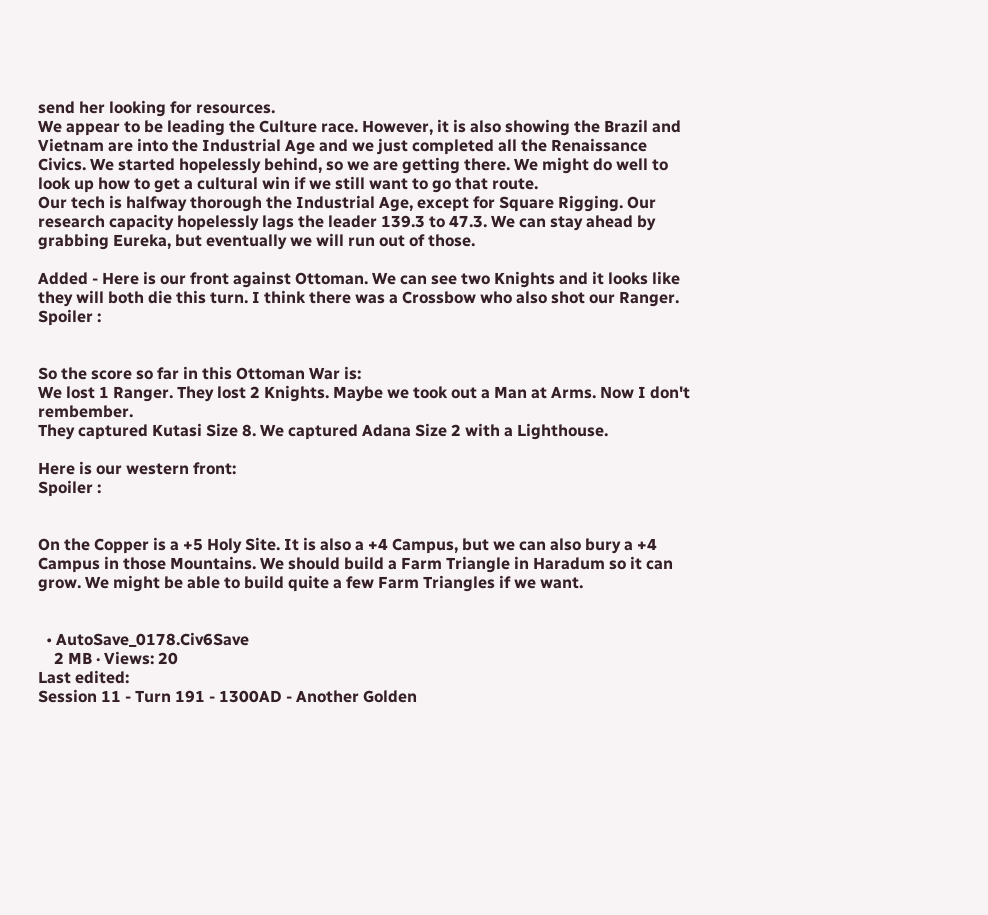send her looking for resources.
We appear to be leading the Culture race. However, it is also showing the Brazil and Vietnam are into the Industrial Age and we just completed all the Renaissance Civics. We started hopelessly behind, so we are getting there. We might do well to look up how to get a cultural win if we still want to go that route.
Our tech is halfway thorough the Industrial Age, except for Square Rigging. Our research capacity hopelessly lags the leader 139.3 to 47.3. We can stay ahead by grabbing Eureka, but eventually we will run out of those.

Added - Here is our front against Ottoman. We can see two Knights and it looks like they will both die this turn. I think there was a Crossbow who also shot our Ranger.
Spoiler :


So the score so far in this Ottoman War is:
We lost 1 Ranger. They lost 2 Knights. Maybe we took out a Man at Arms. Now I don't rembember.
They captured Kutasi Size 8. We captured Adana Size 2 with a Lighthouse.

Here is our western front:
Spoiler :


On the Copper is a +5 Holy Site. It is also a +4 Campus, but we can also bury a +4 Campus in those Mountains. We should build a Farm Triangle in Haradum so it can grow. We might be able to build quite a few Farm Triangles if we want.


  • AutoSave_0178.Civ6Save
    2 MB · Views: 20
Last edited:
Session 11 - Turn 191 - 1300AD - Another Golden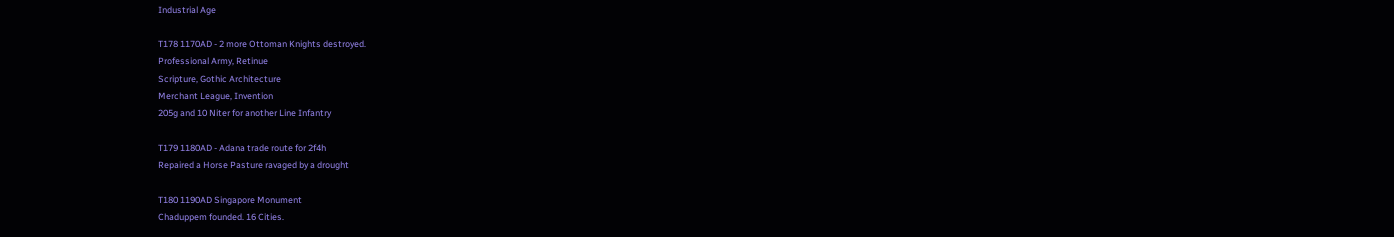Industrial Age

T178 1170AD - 2 more Ottoman Knights destroyed.
Professional Army, Retinue
Scripture, Gothic Architecture
Merchant League, Invention
205g and 10 Niter for another Line Infantry

T179 1180AD - Adana trade route for 2f4h
Repaired a Horse Pasture ravaged by a drought

T180 1190AD Singapore Monument
Chaduppem founded. 16 Cities.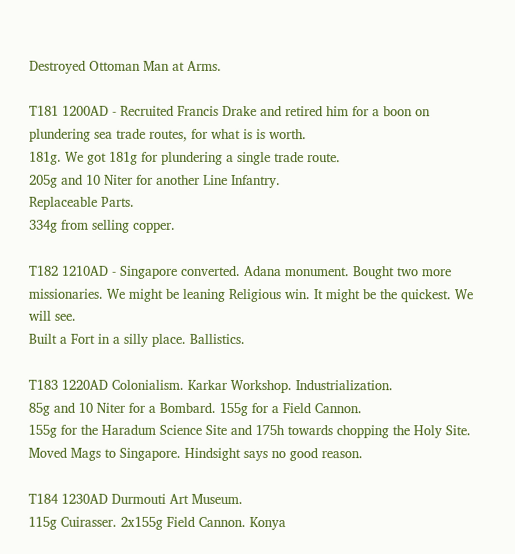Destroyed Ottoman Man at Arms.

T181 1200AD - Recruited Francis Drake and retired him for a boon on plundering sea trade routes, for what is is worth.
181g. We got 181g for plundering a single trade route.
205g and 10 Niter for another Line Infantry.
Replaceable Parts.
334g from selling copper.

T182 1210AD - Singapore converted. Adana monument. Bought two more missionaries. We might be leaning Religious win. It might be the quickest. We will see.
Built a Fort in a silly place. Ballistics.

T183 1220AD Colonialism. Karkar Workshop. Industrialization.
85g and 10 Niter for a Bombard. 155g for a Field Cannon.
155g for the Haradum Science Site and 175h towards chopping the Holy Site.
Moved Mags to Singapore. Hindsight says no good reason.

T184 1230AD Durmouti Art Museum.
115g Cuirasser. 2x155g Field Cannon. Konya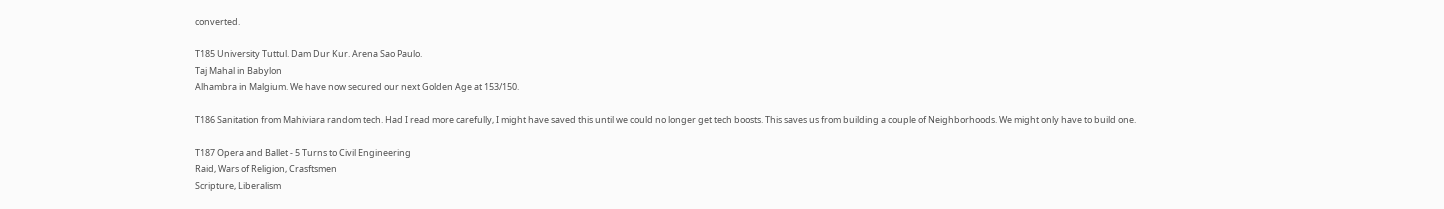converted.

T185 University Tuttul. Dam Dur Kur. Arena Sao Paulo.
Taj Mahal in Babylon
Alhambra in Malgium. We have now secured our next Golden Age at 153/150.

T186 Sanitation from Mahiviara random tech. Had I read more carefully, I might have saved this until we could no longer get tech boosts. This saves us from building a couple of Neighborhoods. We might only have to build one.

T187 Opera and Ballet - 5 Turns to Civil Engineering
Raid, Wars of Religion, Crasftsmen
Scripture, Liberalism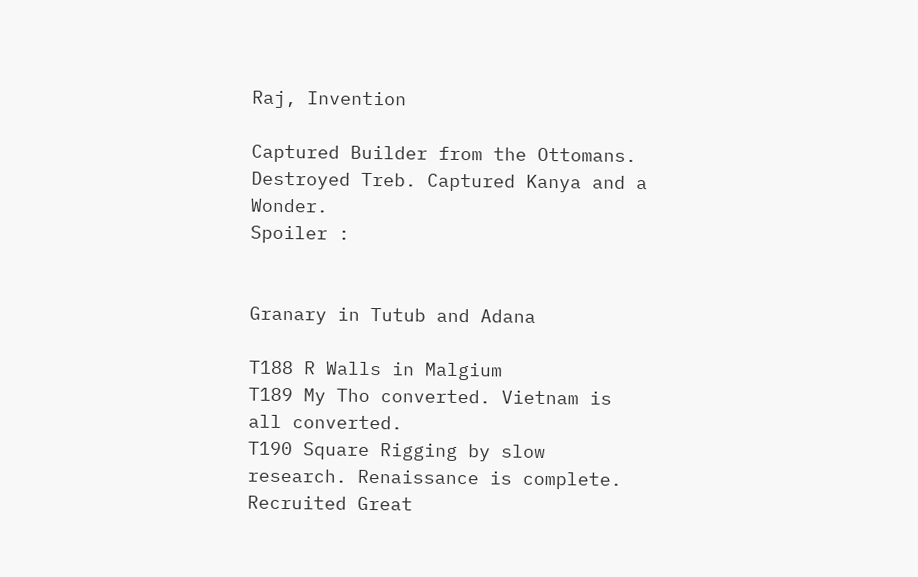Raj, Invention

Captured Builder from the Ottomans. Destroyed Treb. Captured Kanya and a Wonder.
Spoiler :


Granary in Tutub and Adana

T188 R Walls in Malgium
T189 My Tho converted. Vietnam is all converted.
T190 Square Rigging by slow research. Renaissance is complete.
Recruited Great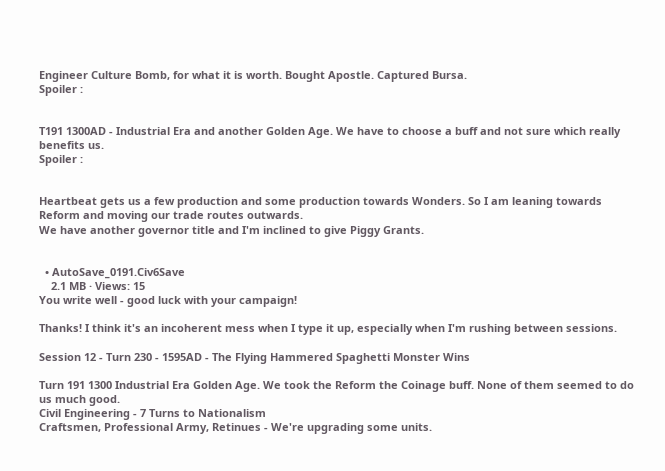Engineer Culture Bomb, for what it is worth. Bought Apostle. Captured Bursa.
Spoiler :


T191 1300AD - Industrial Era and another Golden Age. We have to choose a buff and not sure which really benefits us.
Spoiler :


Heartbeat gets us a few production and some production towards Wonders. So I am leaning towards Reform and moving our trade routes outwards.
We have another governor title and I'm inclined to give Piggy Grants.


  • AutoSave_0191.Civ6Save
    2.1 MB · Views: 15
You write well - good luck with your campaign!

Thanks! I think it's an incoherent mess when I type it up, especially when I'm rushing between sessions.

Session 12 - Turn 230 - 1595AD - The Flying Hammered Spaghetti Monster Wins

Turn 191 1300 Industrial Era Golden Age. We took the Reform the Coinage buff. None of them seemed to do us much good.
Civil Engineering - 7 Turns to Nationalism
Craftsmen, Professional Army, Retinues - We're upgrading some units.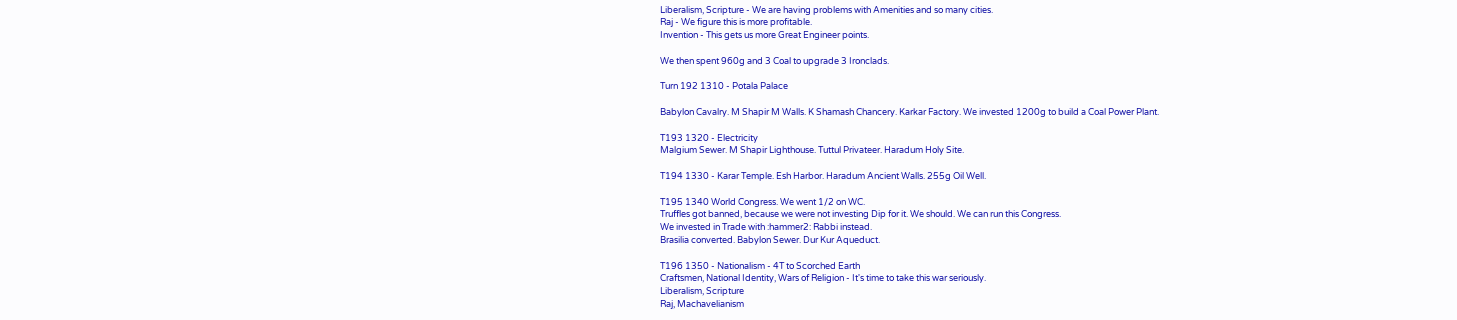Liberalism, Scripture - We are having problems with Amenities and so many cities.
Raj - We figure this is more profitable.
Invention - This gets us more Great Engineer points.

We then spent 960g and 3 Coal to upgrade 3 Ironclads.

Turn 192 1310 - Potala Palace

Babylon Cavalry. M Shapir M Walls. K Shamash Chancery. Karkar Factory. We invested 1200g to build a Coal Power Plant.

T193 1320 - Electricity
Malgium Sewer. M Shapir Lighthouse. Tuttul Privateer. Haradum Holy Site.

T194 1330 - Karar Temple. Esh Harbor. Haradum Ancient Walls. 255g Oil Well.

T195 1340 World Congress. We went 1/2 on WC.
Truffles got banned, because we were not investing Dip for it. We should. We can run this Congress.
We invested in Trade with :hammer2: Rabbi instead.
Brasilia converted. Babylon Sewer. Dur Kur Aqueduct.

T196 1350 - Nationalism - 4T to Scorched Earth
Craftsmen, National Identity, Wars of Religion - It's time to take this war seriously.
Liberalism, Scripture
Raj, Machavelianism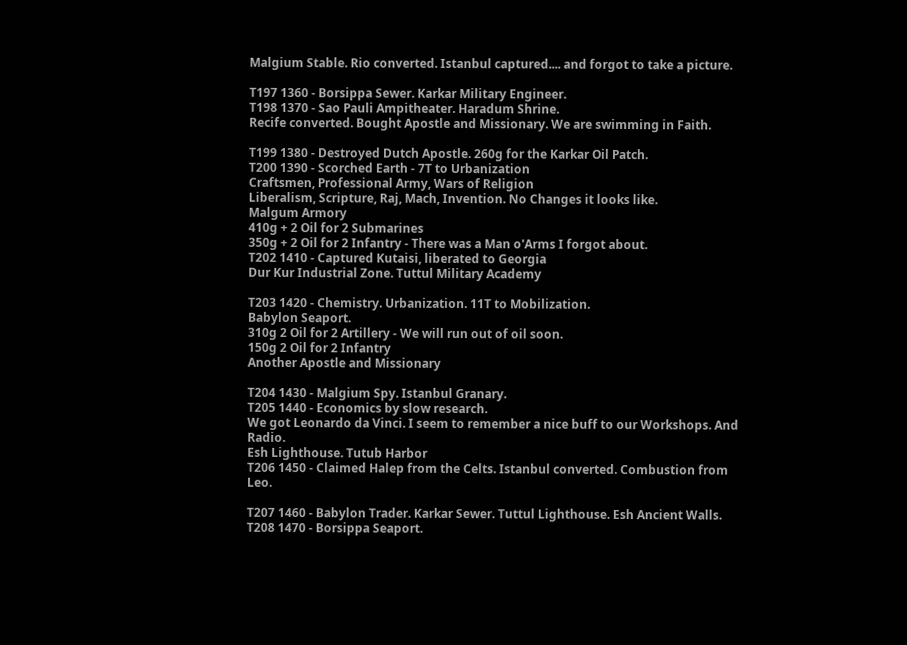Malgium Stable. Rio converted. Istanbul captured.... and forgot to take a picture.

T197 1360 - Borsippa Sewer. Karkar Military Engineer.
T198 1370 - Sao Pauli Ampitheater. Haradum Shrine.
Recife converted. Bought Apostle and Missionary. We are swimming in Faith.

T199 1380 - Destroyed Dutch Apostle. 260g for the Karkar Oil Patch.
T200 1390 - Scorched Earth - 7T to Urbanization
Craftsmen, Professional Army, Wars of Religion
Liberalism, Scripture, Raj, Mach, Invention. No Changes it looks like.
Malgum Armory
410g + 2 Oil for 2 Submarines
350g + 2 Oil for 2 Infantry - There was a Man o'Arms I forgot about.
T202 1410 - Captured Kutaisi, liberated to Georgia
Dur Kur Industrial Zone. Tuttul Military Academy

T203 1420 - Chemistry. Urbanization. 11T to Mobilization.
Babylon Seaport.
310g 2 Oil for 2 Artillery - We will run out of oil soon.
150g 2 Oil for 2 Infantry
Another Apostle and Missionary

T204 1430 - Malgium Spy. Istanbul Granary.
T205 1440 - Economics by slow research.
We got Leonardo da Vinci. I seem to remember a nice buff to our Workshops. And Radio.
Esh Lighthouse. Tutub Harbor
T206 1450 - Claimed Halep from the Celts. Istanbul converted. Combustion from Leo.

T207 1460 - Babylon Trader. Karkar Sewer. Tuttul Lighthouse. Esh Ancient Walls.
T208 1470 - Borsippa Seaport.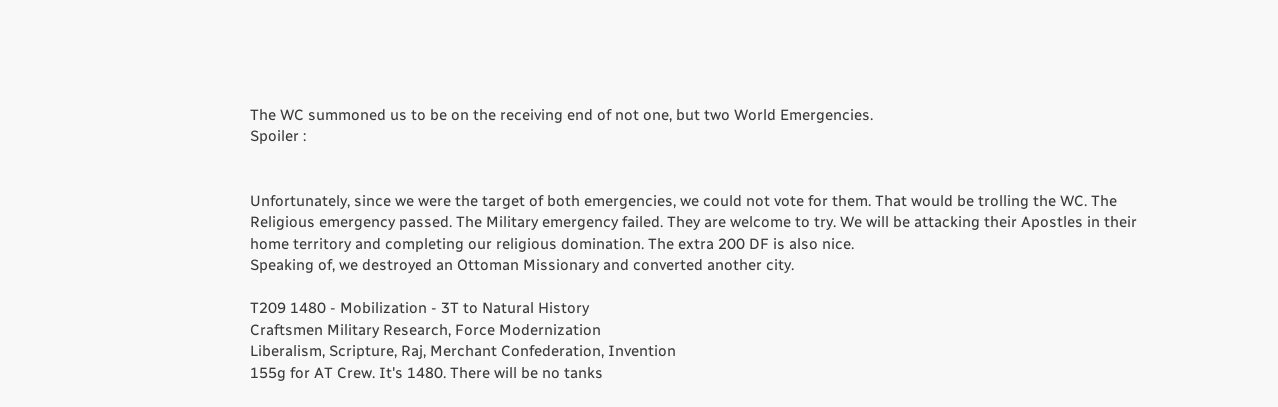The WC summoned us to be on the receiving end of not one, but two World Emergencies.
Spoiler :


Unfortunately, since we were the target of both emergencies, we could not vote for them. That would be trolling the WC. The Religious emergency passed. The Military emergency failed. They are welcome to try. We will be attacking their Apostles in their home territory and completing our religious domination. The extra 200 DF is also nice.
Speaking of, we destroyed an Ottoman Missionary and converted another city.

T209 1480 - Mobilization - 3T to Natural History
Craftsmen Military Research, Force Modernization
Liberalism, Scripture, Raj, Merchant Confederation, Invention
155g for AT Crew. It's 1480. There will be no tanks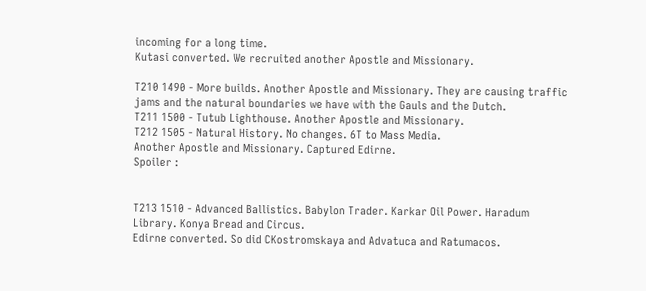incoming for a long time.
Kutasi converted. We recruited another Apostle and Missionary.

T210 1490 - More builds. Another Apostle and Missionary. They are causing traffic jams and the natural boundaries we have with the Gauls and the Dutch.
T211 1500 - Tutub Lighthouse. Another Apostle and Missionary.
T212 1505 - Natural History. No changes. 6T to Mass Media.
Another Apostle and Missionary. Captured Edirne.
Spoiler :


T213 1510 - Advanced Ballistics. Babylon Trader. Karkar Oil Power. Haradum Library. Konya Bread and Circus.
Edirne converted. So did CKostromskaya and Advatuca and Ratumacos.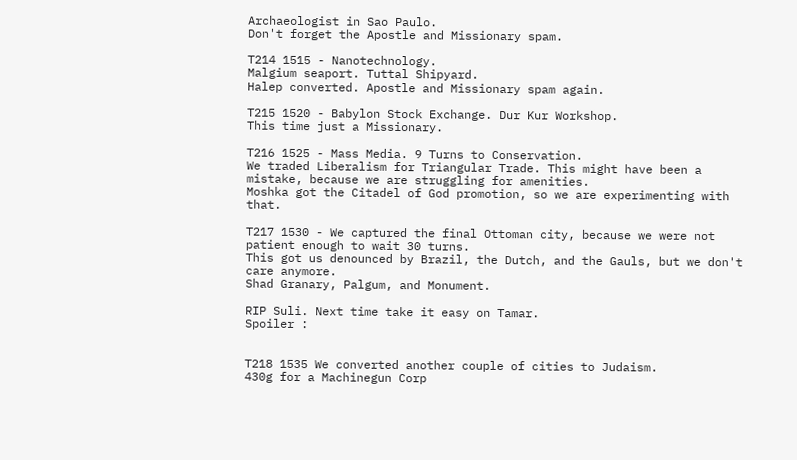Archaeologist in Sao Paulo.
Don't forget the Apostle and Missionary spam.

T214 1515 - Nanotechnology.
Malgium seaport. Tuttal Shipyard.
Halep converted. Apostle and Missionary spam again.

T215 1520 - Babylon Stock Exchange. Dur Kur Workshop.
This time just a Missionary.

T216 1525 - Mass Media. 9 Turns to Conservation.
We traded Liberalism for Triangular Trade. This might have been a mistake, because we are struggling for amenities.
Moshka got the Citadel of God promotion, so we are experimenting with that.

T217 1530 - We captured the final Ottoman city, because we were not patient enough to wait 30 turns.
This got us denounced by Brazil, the Dutch, and the Gauls, but we don't care anymore.
Shad Granary, Palgum, and Monument.

RIP Suli. Next time take it easy on Tamar.
Spoiler :


T218 1535 We converted another couple of cities to Judaism.
430g for a Machinegun Corp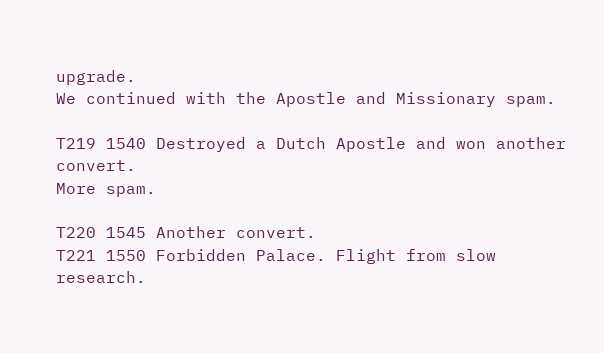upgrade.
We continued with the Apostle and Missionary spam.

T219 1540 Destroyed a Dutch Apostle and won another convert.
More spam.

T220 1545 Another convert.
T221 1550 Forbidden Palace. Flight from slow research.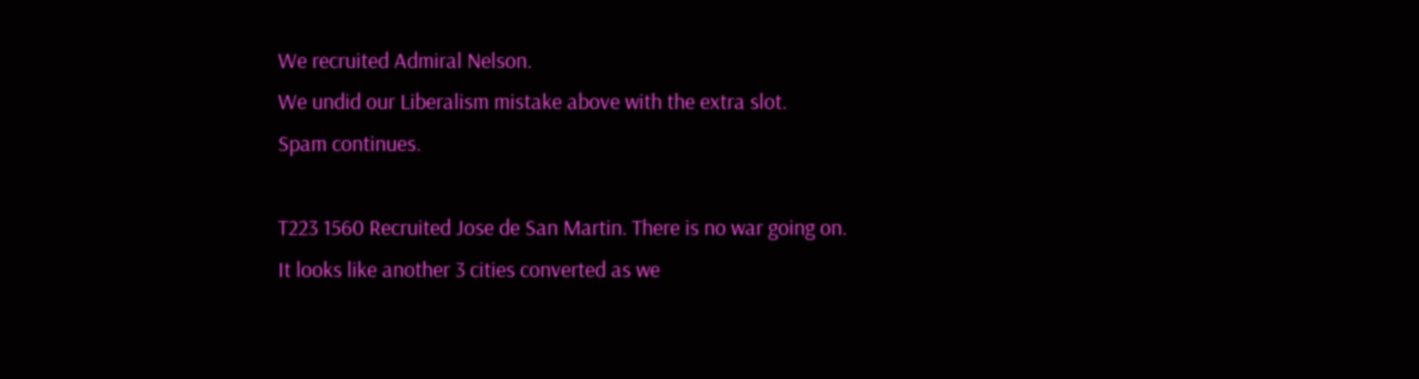We recruited Admiral Nelson.
We undid our Liberalism mistake above with the extra slot.
Spam continues.

T223 1560 Recruited Jose de San Martin. There is no war going on.
It looks like another 3 cities converted as we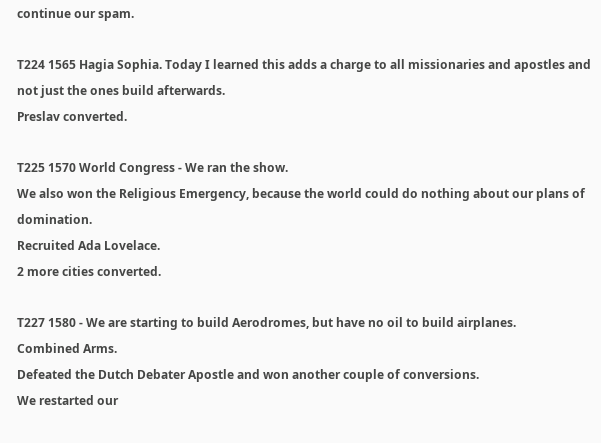continue our spam.

T224 1565 Hagia Sophia. Today I learned this adds a charge to all missionaries and apostles and not just the ones build afterwards.
Preslav converted.

T225 1570 World Congress - We ran the show.
We also won the Religious Emergency, because the world could do nothing about our plans of domination.
Recruited Ada Lovelace.
2 more cities converted.

T227 1580 - We are starting to build Aerodromes, but have no oil to build airplanes.
Combined Arms.
Defeated the Dutch Debater Apostle and won another couple of conversions.
We restarted our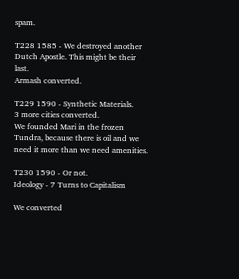spam.

T228 1585 - We destroyed another Dutch Apostle. This might be their last.
Armash converted.

T229 1590 - Synthetic Materials.
3 more cities converted.
We founded Mari in the frozen Tundra, because there is oil and we need it more than we need amenities.

T230 1590 - Or not.
Ideology - 7 Turns to Capitalism

We converted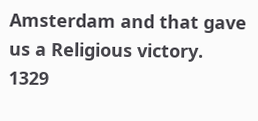Amsterdam and that gave us a Religious victory.
1329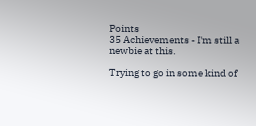Points
35 Achievements - I'm still a newbie at this.

Trying to go in some kind of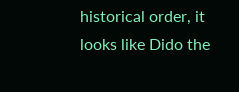historical order, it looks like Dido the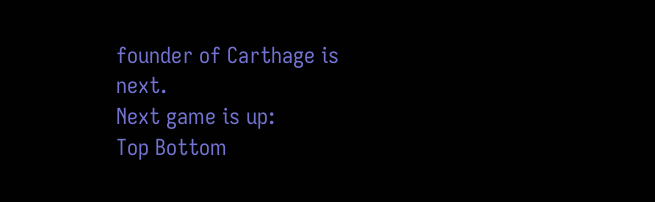founder of Carthage is next.
Next game is up:
Top Bottom